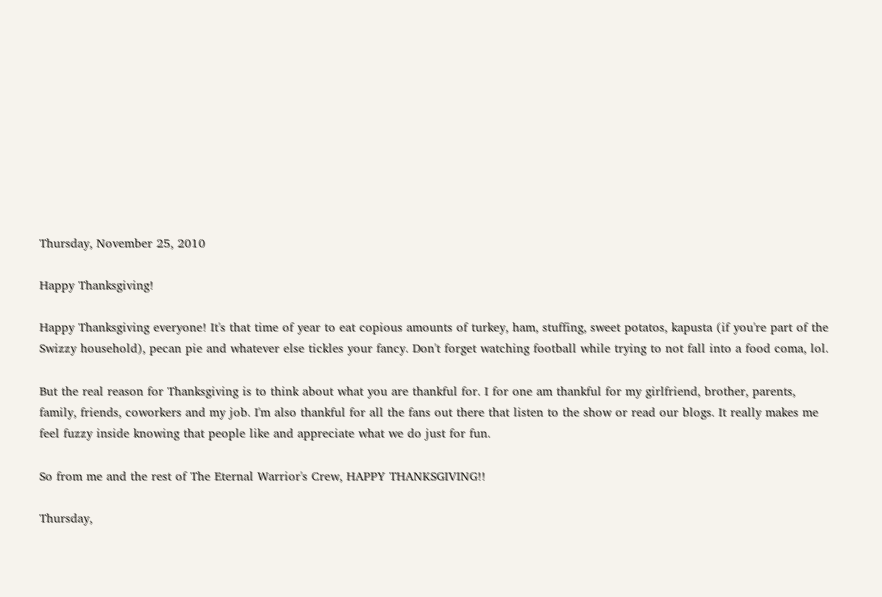Thursday, November 25, 2010

Happy Thanksgiving!

Happy Thanksgiving everyone! It's that time of year to eat copious amounts of turkey, ham, stuffing, sweet potatos, kapusta (if you're part of the Swizzy household), pecan pie and whatever else tickles your fancy. Don't forget watching football while trying to not fall into a food coma, lol.

But the real reason for Thanksgiving is to think about what you are thankful for. I for one am thankful for my girlfriend, brother, parents, family, friends, coworkers and my job. I'm also thankful for all the fans out there that listen to the show or read our blogs. It really makes me feel fuzzy inside knowing that people like and appreciate what we do just for fun.

So from me and the rest of The Eternal Warrior's Crew, HAPPY THANKSGIVING!!

Thursday,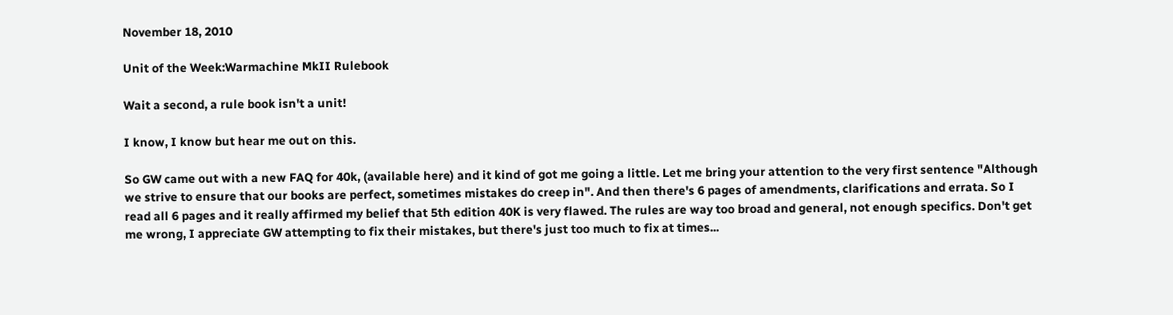November 18, 2010

Unit of the Week:Warmachine MkII Rulebook

Wait a second, a rule book isn't a unit!

I know, I know but hear me out on this.

So GW came out with a new FAQ for 40k, (available here) and it kind of got me going a little. Let me bring your attention to the very first sentence "Although we strive to ensure that our books are perfect, sometimes mistakes do creep in". And then there's 6 pages of amendments, clarifications and errata. So I read all 6 pages and it really affirmed my belief that 5th edition 40K is very flawed. The rules are way too broad and general, not enough specifics. Don't get me wrong, I appreciate GW attempting to fix their mistakes, but there's just too much to fix at times...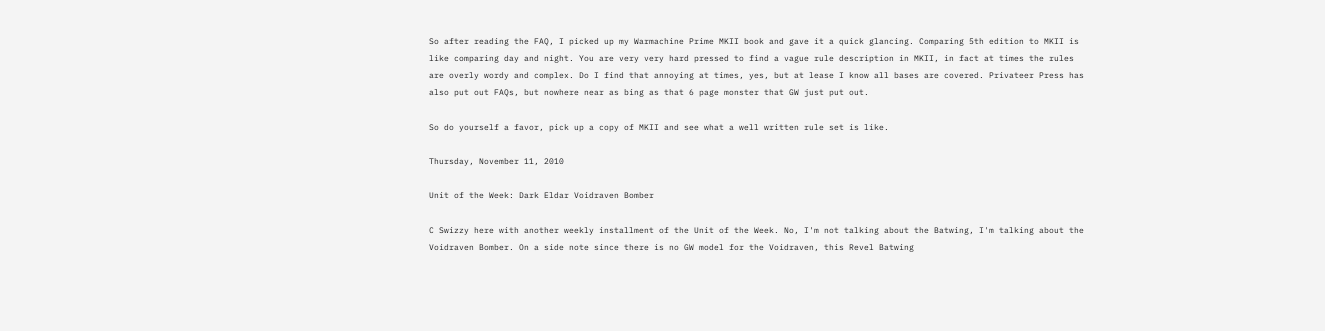So after reading the FAQ, I picked up my Warmachine Prime MKII book and gave it a quick glancing. Comparing 5th edition to MKII is like comparing day and night. You are very very hard pressed to find a vague rule description in MKII, in fact at times the rules are overly wordy and complex. Do I find that annoying at times, yes, but at lease I know all bases are covered. Privateer Press has also put out FAQs, but nowhere near as bing as that 6 page monster that GW just put out.

So do yourself a favor, pick up a copy of MKII and see what a well written rule set is like.

Thursday, November 11, 2010

Unit of the Week: Dark Eldar Voidraven Bomber

C Swizzy here with another weekly installment of the Unit of the Week. No, I'm not talking about the Batwing, I'm talking about the Voidraven Bomber. On a side note since there is no GW model for the Voidraven, this Revel Batwing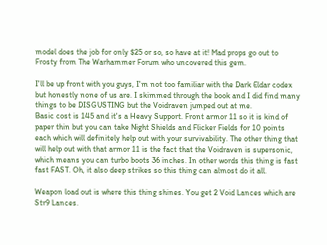model does the job for only $25 or so, so have at it! Mad props go out to Frosty from The Warhammer Forum who uncovered this gem.

I'll be up front with you guys, I'm not too familiar with the Dark Eldar codex but honestly none of us are. I skimmed through the book and I did find many things to be DISGUSTING but the Voidraven jumped out at me.
Basic cost is 145 and it's a Heavy Support. Front armor 11 so it is kind of paper thin but you can take Night Shields and Flicker Fields for 10 points each which will definitely help out with your survivability. The other thing that will help out with that armor 11 is the fact that the Voidraven is supersonic, which means you can turbo boots 36 inches. In other words this thing is fast fast FAST. Oh, it also deep strikes so this thing can almost do it all.

Weapon load out is where this thing shines. You get 2 Void Lances which are Str9 Lances.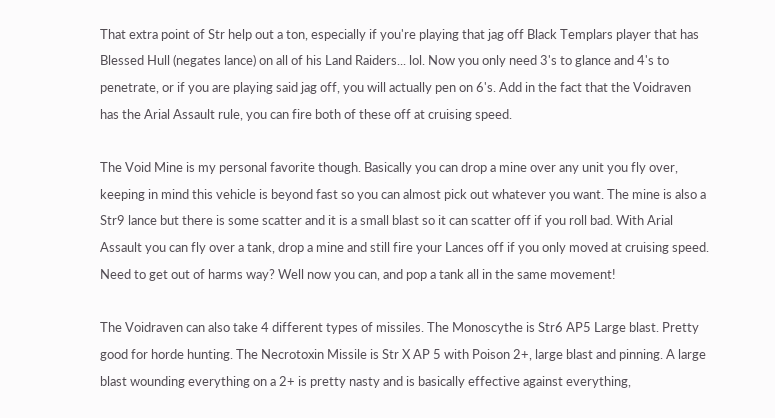That extra point of Str help out a ton, especially if you're playing that jag off Black Templars player that has Blessed Hull (negates lance) on all of his Land Raiders... lol. Now you only need 3's to glance and 4's to penetrate, or if you are playing said jag off, you will actually pen on 6's. Add in the fact that the Voidraven has the Arial Assault rule, you can fire both of these off at cruising speed.

The Void Mine is my personal favorite though. Basically you can drop a mine over any unit you fly over, keeping in mind this vehicle is beyond fast so you can almost pick out whatever you want. The mine is also a Str9 lance but there is some scatter and it is a small blast so it can scatter off if you roll bad. With Arial Assault you can fly over a tank, drop a mine and still fire your Lances off if you only moved at cruising speed. Need to get out of harms way? Well now you can, and pop a tank all in the same movement!

The Voidraven can also take 4 different types of missiles. The Monoscythe is Str6 AP5 Large blast. Pretty good for horde hunting. The Necrotoxin Missile is Str X AP 5 with Poison 2+, large blast and pinning. A large blast wounding everything on a 2+ is pretty nasty and is basically effective against everything,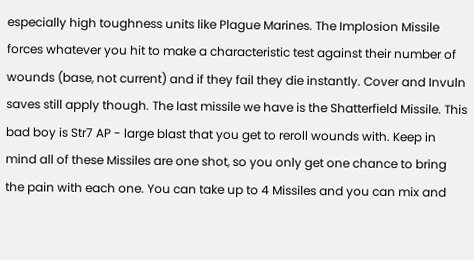especially high toughness units like Plague Marines. The Implosion Missile forces whatever you hit to make a characteristic test against their number of wounds (base, not current) and if they fail they die instantly. Cover and Invuln saves still apply though. The last missile we have is the Shatterfield Missile. This bad boy is Str7 AP - large blast that you get to reroll wounds with. Keep in mind all of these Missiles are one shot, so you only get one chance to bring the pain with each one. You can take up to 4 Missiles and you can mix and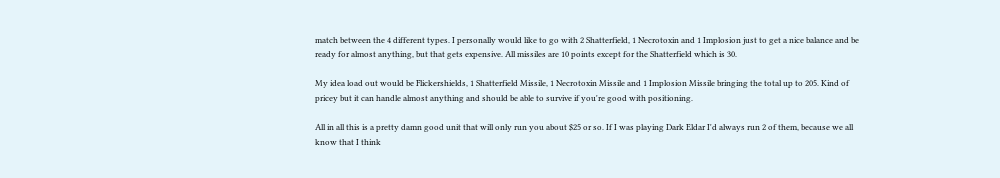match between the 4 different types. I personally would like to go with 2 Shatterfield, 1 Necrotoxin and 1 Implosion just to get a nice balance and be ready for almost anything, but that gets expensive. All missiles are 10 points except for the Shatterfield which is 30.

My idea load out would be Flickershields, 1 Shatterfield Missile, 1 Necrotoxin Missile and 1 Implosion Missile bringing the total up to 205. Kind of pricey but it can handle almost anything and should be able to survive if you're good with positioning.

All in all this is a pretty damn good unit that will only run you about $25 or so. If I was playing Dark Eldar I'd always run 2 of them, because we all know that I think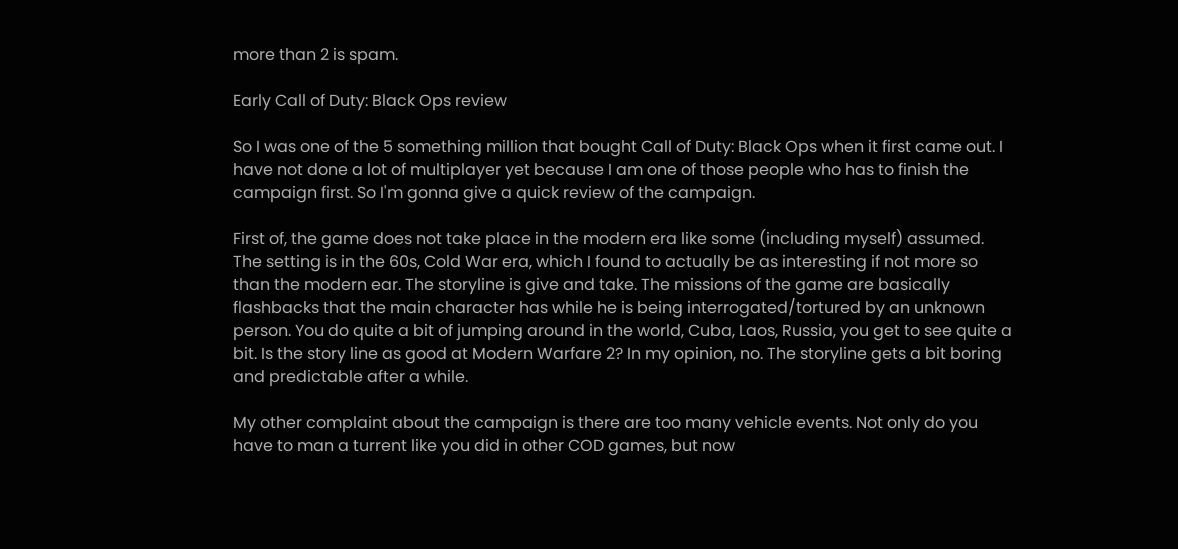more than 2 is spam.

Early Call of Duty: Black Ops review

So I was one of the 5 something million that bought Call of Duty: Black Ops when it first came out. I have not done a lot of multiplayer yet because I am one of those people who has to finish the campaign first. So I'm gonna give a quick review of the campaign.

First of, the game does not take place in the modern era like some (including myself) assumed. The setting is in the 60s, Cold War era, which I found to actually be as interesting if not more so than the modern ear. The storyline is give and take. The missions of the game are basically flashbacks that the main character has while he is being interrogated/tortured by an unknown person. You do quite a bit of jumping around in the world, Cuba, Laos, Russia, you get to see quite a bit. Is the story line as good at Modern Warfare 2? In my opinion, no. The storyline gets a bit boring and predictable after a while.

My other complaint about the campaign is there are too many vehicle events. Not only do you have to man a turrent like you did in other COD games, but now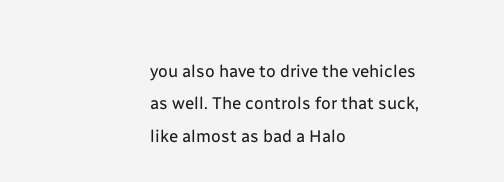you also have to drive the vehicles as well. The controls for that suck, like almost as bad a Halo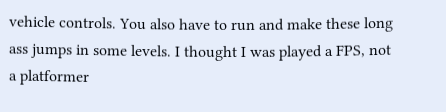vehicle controls. You also have to run and make these long ass jumps in some levels. I thought I was played a FPS, not a platformer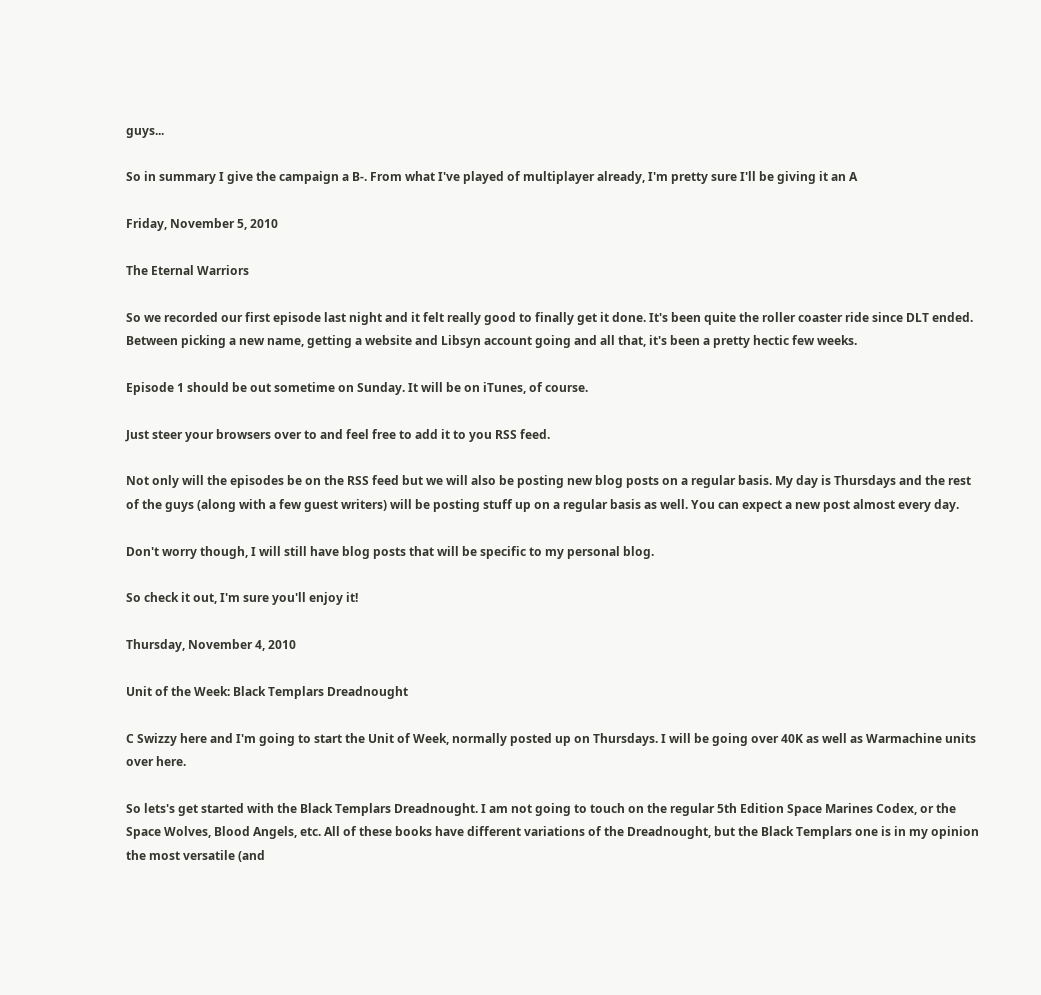guys...

So in summary I give the campaign a B-. From what I've played of multiplayer already, I'm pretty sure I'll be giving it an A

Friday, November 5, 2010

The Eternal Warriors

So we recorded our first episode last night and it felt really good to finally get it done. It's been quite the roller coaster ride since DLT ended. Between picking a new name, getting a website and Libsyn account going and all that, it's been a pretty hectic few weeks.

Episode 1 should be out sometime on Sunday. It will be on iTunes, of course.

Just steer your browsers over to and feel free to add it to you RSS feed.

Not only will the episodes be on the RSS feed but we will also be posting new blog posts on a regular basis. My day is Thursdays and the rest of the guys (along with a few guest writers) will be posting stuff up on a regular basis as well. You can expect a new post almost every day.

Don't worry though, I will still have blog posts that will be specific to my personal blog.

So check it out, I'm sure you'll enjoy it!

Thursday, November 4, 2010

Unit of the Week: Black Templars Dreadnought

C Swizzy here and I'm going to start the Unit of Week, normally posted up on Thursdays. I will be going over 40K as well as Warmachine units over here.

So lets's get started with the Black Templars Dreadnought. I am not going to touch on the regular 5th Edition Space Marines Codex, or the Space Wolves, Blood Angels, etc. All of these books have different variations of the Dreadnought, but the Black Templars one is in my opinion the most versatile (and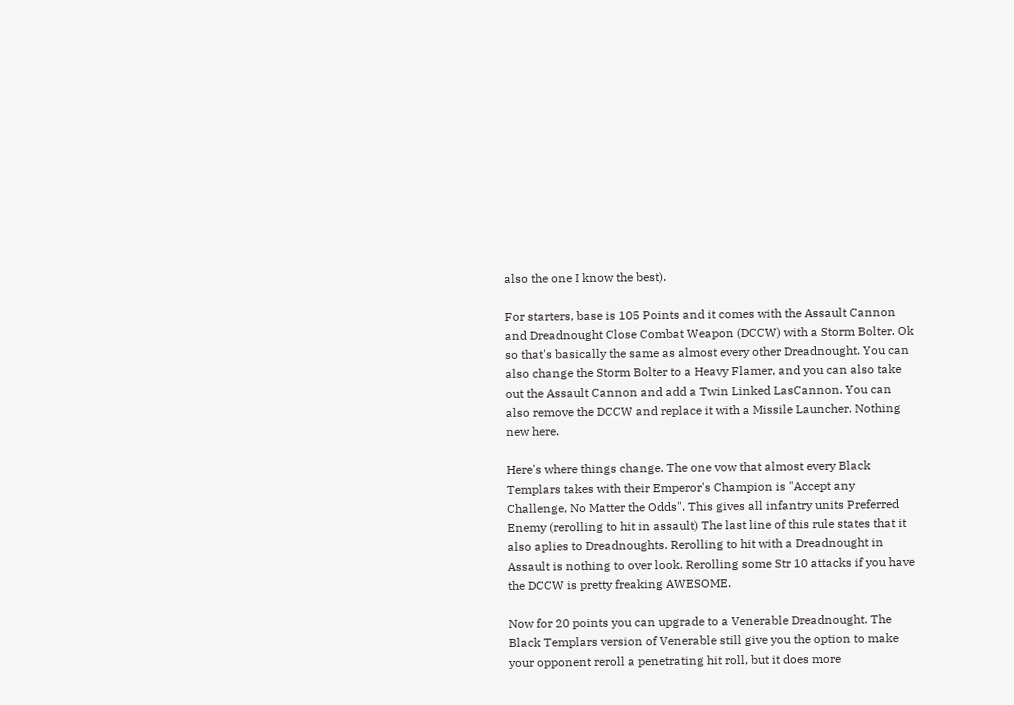also the one I know the best).

For starters, base is 105 Points and it comes with the Assault Cannon and Dreadnought Close Combat Weapon (DCCW) with a Storm Bolter. Ok so that's basically the same as almost every other Dreadnought. You can also change the Storm Bolter to a Heavy Flamer, and you can also take out the Assault Cannon and add a Twin Linked LasCannon. You can also remove the DCCW and replace it with a Missile Launcher. Nothing new here.

Here's where things change. The one vow that almost every Black Templars takes with their Emperor's Champion is "Accept any Challenge, No Matter the Odds". This gives all infantry units Preferred Enemy (rerolling to hit in assault) The last line of this rule states that it also aplies to Dreadnoughts. Rerolling to hit with a Dreadnought in Assault is nothing to over look. Rerolling some Str 10 attacks if you have the DCCW is pretty freaking AWESOME.

Now for 20 points you can upgrade to a Venerable Dreadnought. The Black Templars version of Venerable still give you the option to make your opponent reroll a penetrating hit roll, but it does more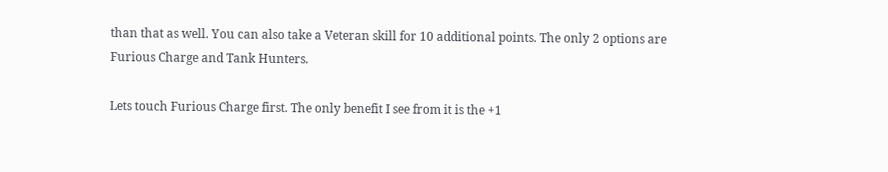than that as well. You can also take a Veteran skill for 10 additional points. The only 2 options are Furious Charge and Tank Hunters.

Lets touch Furious Charge first. The only benefit I see from it is the +1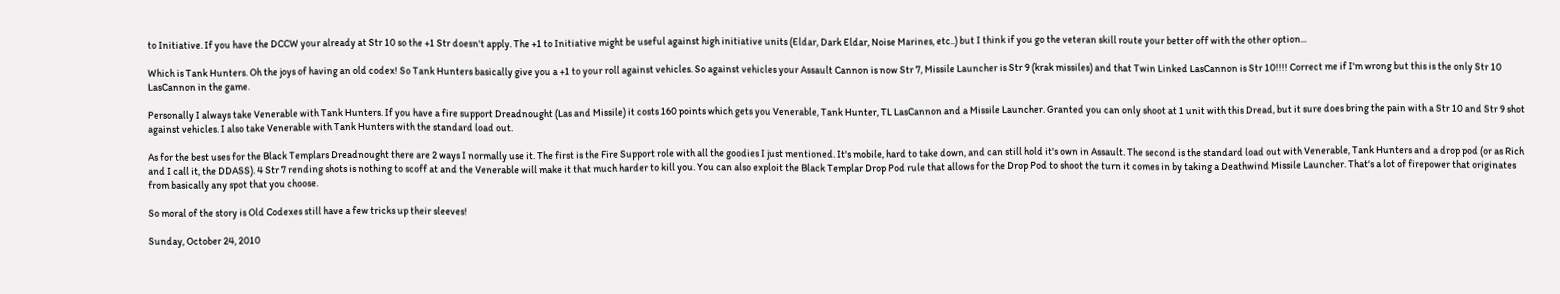to Initiative. If you have the DCCW your already at Str 10 so the +1 Str doesn't apply. The +1 to Initiative might be useful against high initiative units (Eldar, Dark Eldar, Noise Marines, etc..) but I think if you go the veteran skill route your better off with the other option...

Which is Tank Hunters. Oh the joys of having an old codex! So Tank Hunters basically give you a +1 to your roll against vehicles. So against vehicles your Assault Cannon is now Str 7, Missile Launcher is Str 9 (krak missiles) and that Twin Linked LasCannon is Str 10!!!! Correct me if I'm wrong but this is the only Str 10 LasCannon in the game.

Personally I always take Venerable with Tank Hunters. If you have a fire support Dreadnought (Las and Missile) it costs 160 points which gets you Venerable, Tank Hunter, TL LasCannon and a Missile Launcher. Granted you can only shoot at 1 unit with this Dread, but it sure does bring the pain with a Str 10 and Str 9 shot against vehicles. I also take Venerable with Tank Hunters with the standard load out.

As for the best uses for the Black Templars Dreadnought there are 2 ways I normally use it. The first is the Fire Support role with all the goodies I just mentioned. It's mobile, hard to take down, and can still hold it's own in Assault. The second is the standard load out with Venerable, Tank Hunters and a drop pod (or as Rich and I call it, the DDASS). 4 Str 7 rending shots is nothing to scoff at and the Venerable will make it that much harder to kill you. You can also exploit the Black Templar Drop Pod rule that allows for the Drop Pod to shoot the turn it comes in by taking a Deathwind Missile Launcher. That's a lot of firepower that originates from basically any spot that you choose.

So moral of the story is Old Codexes still have a few tricks up their sleeves!

Sunday, October 24, 2010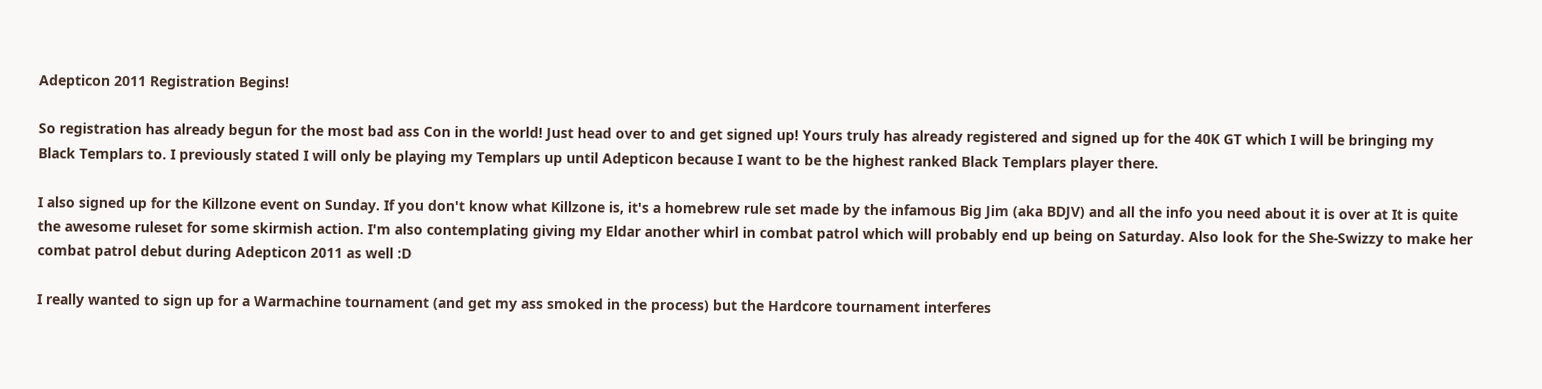Adepticon 2011 Registration Begins!

So registration has already begun for the most bad ass Con in the world! Just head over to and get signed up! Yours truly has already registered and signed up for the 40K GT which I will be bringing my Black Templars to. I previously stated I will only be playing my Templars up until Adepticon because I want to be the highest ranked Black Templars player there.

I also signed up for the Killzone event on Sunday. If you don't know what Killzone is, it's a homebrew rule set made by the infamous Big Jim (aka BDJV) and all the info you need about it is over at It is quite the awesome ruleset for some skirmish action. I'm also contemplating giving my Eldar another whirl in combat patrol which will probably end up being on Saturday. Also look for the She-Swizzy to make her combat patrol debut during Adepticon 2011 as well :D

I really wanted to sign up for a Warmachine tournament (and get my ass smoked in the process) but the Hardcore tournament interferes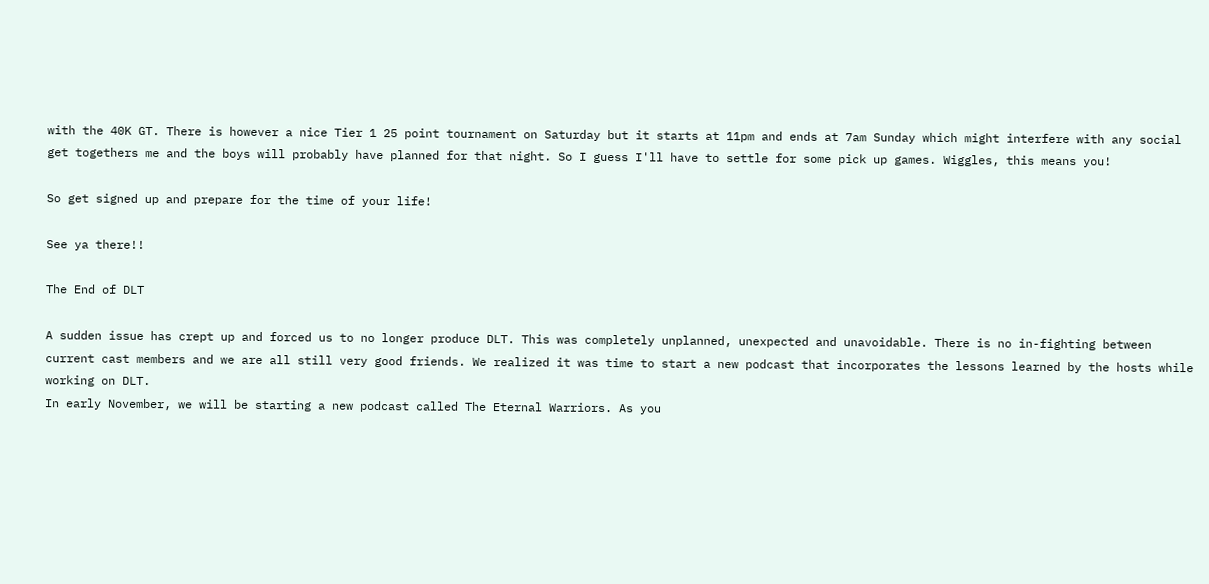with the 40K GT. There is however a nice Tier 1 25 point tournament on Saturday but it starts at 11pm and ends at 7am Sunday which might interfere with any social get togethers me and the boys will probably have planned for that night. So I guess I'll have to settle for some pick up games. Wiggles, this means you!

So get signed up and prepare for the time of your life!

See ya there!!

The End of DLT

A sudden issue has crept up and forced us to no longer produce DLT. This was completely unplanned, unexpected and unavoidable. There is no in-fighting between current cast members and we are all still very good friends. We realized it was time to start a new podcast that incorporates the lessons learned by the hosts while working on DLT.
In early November, we will be starting a new podcast called The Eternal Warriors. As you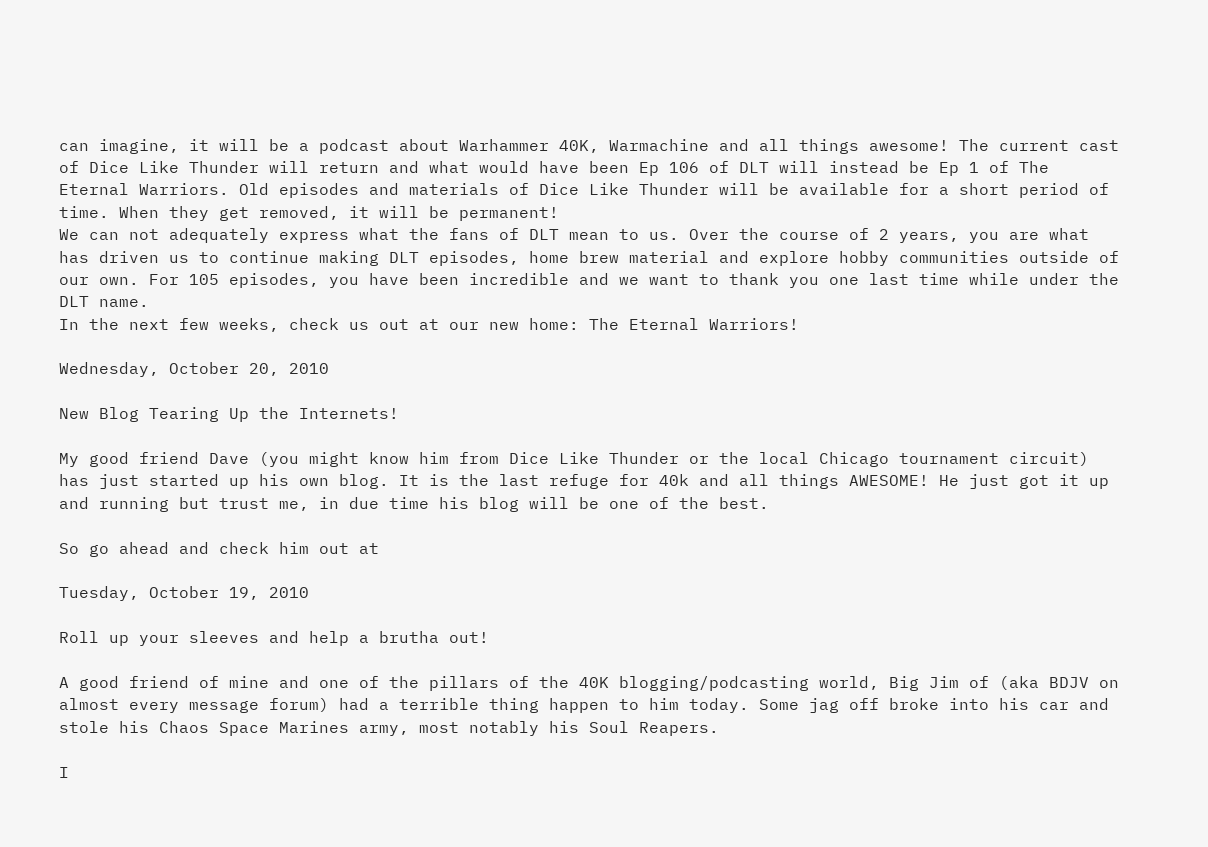can imagine, it will be a podcast about Warhammer 40K, Warmachine and all things awesome! The current cast of Dice Like Thunder will return and what would have been Ep 106 of DLT will instead be Ep 1 of The Eternal Warriors. Old episodes and materials of Dice Like Thunder will be available for a short period of time. When they get removed, it will be permanent!
We can not adequately express what the fans of DLT mean to us. Over the course of 2 years, you are what has driven us to continue making DLT episodes, home brew material and explore hobby communities outside of our own. For 105 episodes, you have been incredible and we want to thank you one last time while under the DLT name.
In the next few weeks, check us out at our new home: The Eternal Warriors!

Wednesday, October 20, 2010

New Blog Tearing Up the Internets!

My good friend Dave (you might know him from Dice Like Thunder or the local Chicago tournament circuit) has just started up his own blog. It is the last refuge for 40k and all things AWESOME! He just got it up and running but trust me, in due time his blog will be one of the best.

So go ahead and check him out at

Tuesday, October 19, 2010

Roll up your sleeves and help a brutha out!

A good friend of mine and one of the pillars of the 40K blogging/podcasting world, Big Jim of (aka BDJV on almost every message forum) had a terrible thing happen to him today. Some jag off broke into his car and stole his Chaos Space Marines army, most notably his Soul Reapers.

I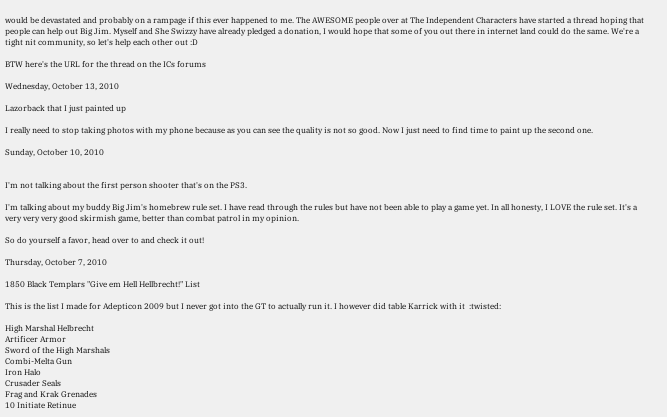would be devastated and probably on a rampage if this ever happened to me. The AWESOME people over at The Independent Characters have started a thread hoping that people can help out Big Jim. Myself and She Swizzy have already pledged a donation, I would hope that some of you out there in internet land could do the same. We're a tight nit community, so let's help each other out :D

BTW here's the URL for the thread on the ICs forums

Wednesday, October 13, 2010

Lazorback that I just painted up

I really need to stop taking photos with my phone because as you can see the quality is not so good. Now I just need to find time to paint up the second one.

Sunday, October 10, 2010


I'm not talking about the first person shooter that's on the PS3.

I'm talking about my buddy Big Jim's homebrew rule set. I have read through the rules but have not been able to play a game yet. In all honesty, I LOVE the rule set. It's a very very very good skirmish game, better than combat patrol in my opinion.

So do yourself a favor, head over to and check it out!

Thursday, October 7, 2010

1850 Black Templars "Give em Hell Hellbrecht!" List

This is the list I made for Adepticon 2009 but I never got into the GT to actually run it. I however did table Karrick with it  :twisted:

High Marshal Helbrecht
Artificer Armor
Sword of the High Marshals
Combi-Melta Gun
Iron Halo
Crusader Seals
Frag and Krak Grenades
10 Initiate Retinue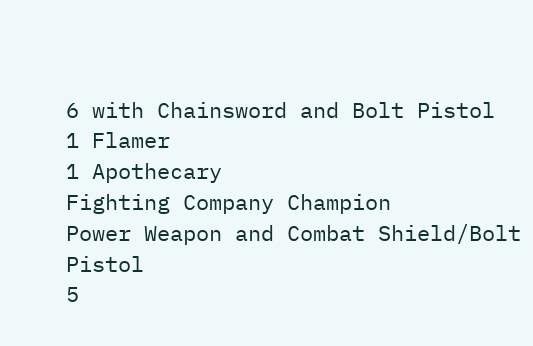6 with Chainsword and Bolt Pistol
1 Flamer
1 Apothecary
Fighting Company Champion
Power Weapon and Combat Shield/Bolt Pistol
5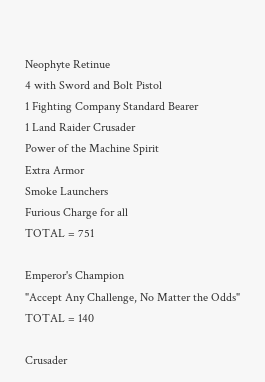Neophyte Retinue
4 with Sword and Bolt Pistol
1 Fighting Company Standard Bearer
1 Land Raider Crusader
Power of the Machine Spirit
Extra Armor
Smoke Launchers
Furious Charge for all
TOTAL = 751

Emperor's Champion
"Accept Any Challenge, No Matter the Odds"
TOTAL = 140

Crusader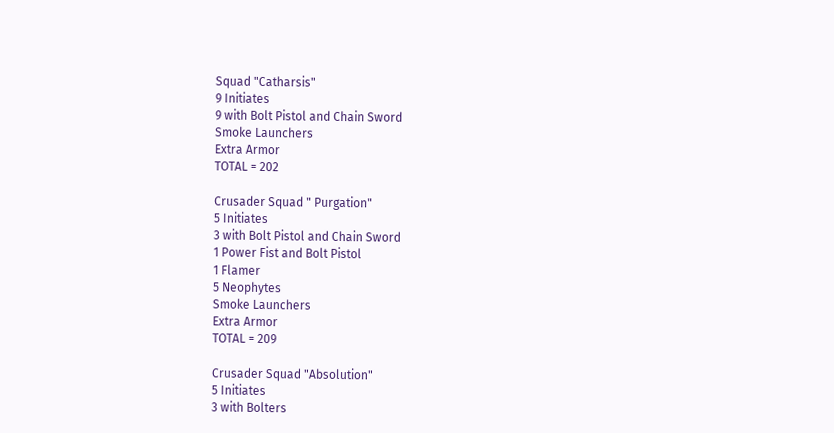Squad "Catharsis"
9 Initiates
9 with Bolt Pistol and Chain Sword
Smoke Launchers
Extra Armor
TOTAL = 202

Crusader Squad " Purgation"
5 Initiates
3 with Bolt Pistol and Chain Sword
1 Power Fist and Bolt Pistol
1 Flamer
5 Neophytes
Smoke Launchers
Extra Armor
TOTAL = 209

Crusader Squad "Absolution"
5 Initiates
3 with Bolters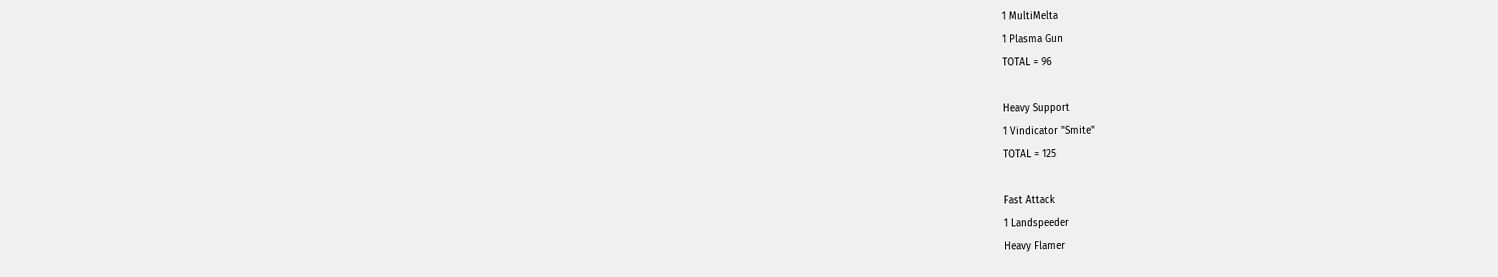1 MultiMelta
1 Plasma Gun
TOTAL = 96

Heavy Support
1 Vindicator "Smite"
TOTAL = 125

Fast Attack
1 Landspeeder
Heavy Flamer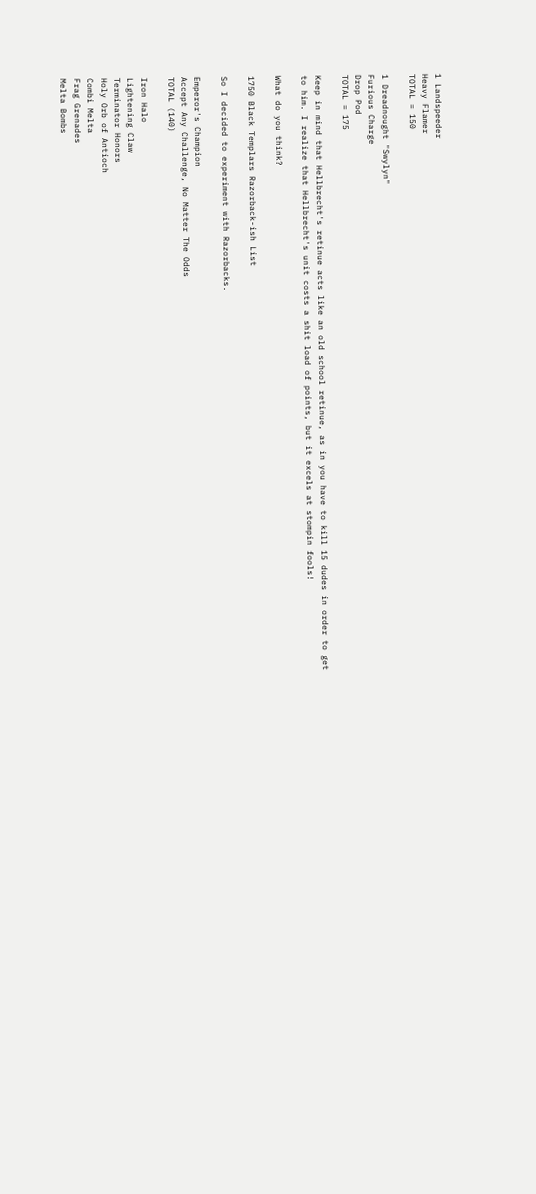1 Landspeeder
Heavy Flamer
TOTAL = 150

1 Dreadnought "Swylyn"
Furious Charge
Drop Pod
TOTAL = 175

Keep in mind that Hellbrecht's retinue acts like an old school retinue, as in you have to kill 15 dudes in order to get to him. I realize that Hellbrecht's unit costs a shit load of points, but it excels at stompin fools!

What do you think?

1750 Black Templars Razorback-ish List

So I decided to experiment with Razorbacks.

Emperor's Champion
Accept Any Challenge, No Matter The Odds
TOTAL (140)

Iron Halo
Lightening Claw
Terminator Honors
Holy Orb of Antioch
Combi Melta
Frag Grenades
Melta Bombs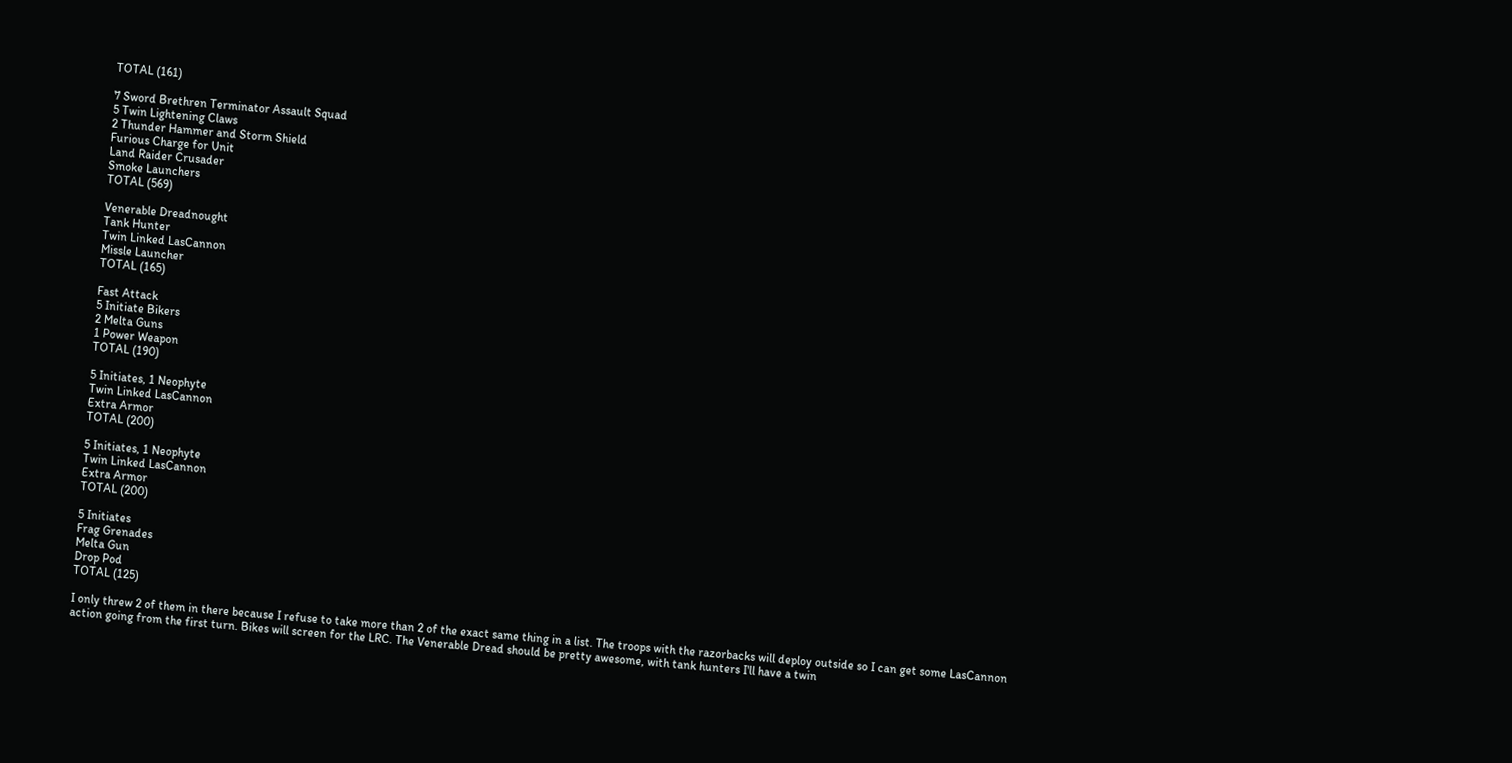TOTAL (161)

7 Sword Brethren Terminator Assault Squad
5 Twin Lightening Claws
2 Thunder Hammer and Storm Shield
Furious Charge for Unit
Land Raider Crusader
Smoke Launchers
TOTAL (569)

Venerable Dreadnought
Tank Hunter
Twin Linked LasCannon
Missle Launcher
TOTAL (165)

Fast Attack
5 Initiate Bikers
2 Melta Guns
1 Power Weapon
TOTAL (190)

5 Initiates, 1 Neophyte
Twin Linked LasCannon
Extra Armor
TOTAL (200)

5 Initiates, 1 Neophyte
Twin Linked LasCannon
Extra Armor
TOTAL (200)

5 Initiates
Frag Grenades
Melta Gun
Drop Pod
TOTAL (125)

I only threw 2 of them in there because I refuse to take more than 2 of the exact same thing in a list. The troops with the razorbacks will deploy outside so I can get some LasCannon action going from the first turn. Bikes will screen for the LRC. The Venerable Dread should be pretty awesome, with tank hunters I'll have a twin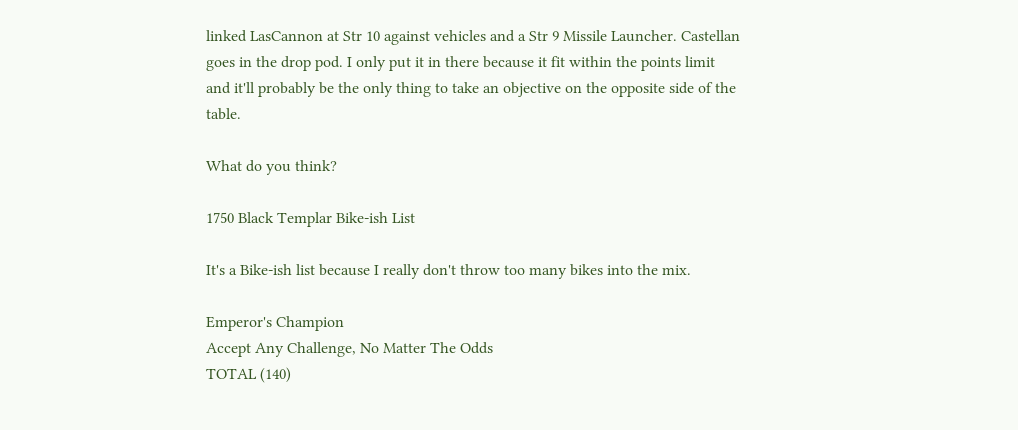linked LasCannon at Str 10 against vehicles and a Str 9 Missile Launcher. Castellan goes in the drop pod. I only put it in there because it fit within the points limit and it'll probably be the only thing to take an objective on the opposite side of the table.

What do you think?

1750 Black Templar Bike-ish List

It's a Bike-ish list because I really don't throw too many bikes into the mix.

Emperor's Champion
Accept Any Challenge, No Matter The Odds
TOTAL (140)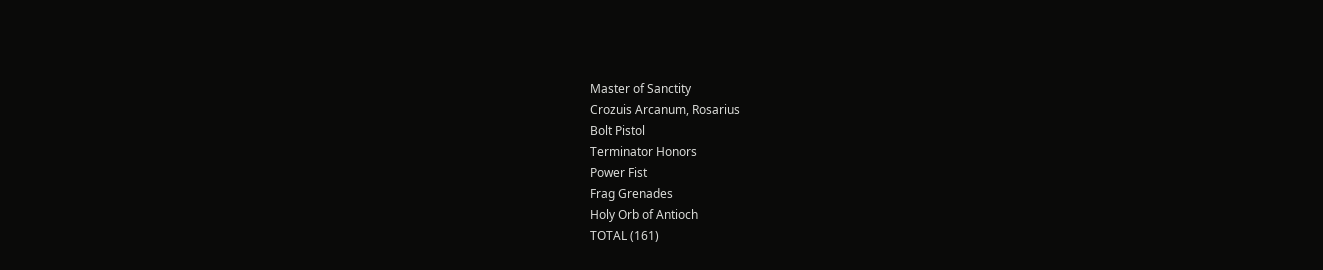Master of Sanctity
Crozuis Arcanum, Rosarius
Bolt Pistol
Terminator Honors
Power Fist
Frag Grenades
Holy Orb of Antioch
TOTAL (161)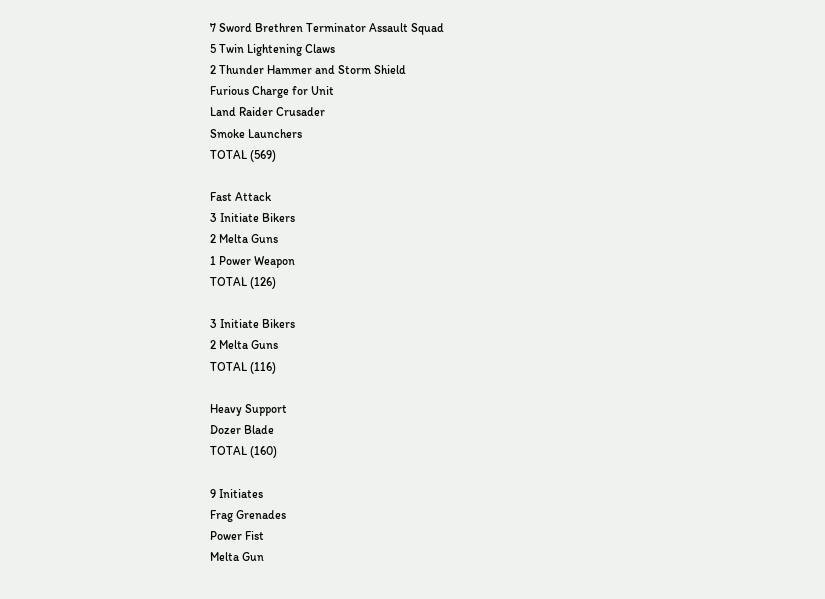7 Sword Brethren Terminator Assault Squad
5 Twin Lightening Claws
2 Thunder Hammer and Storm Shield
Furious Charge for Unit
Land Raider Crusader
Smoke Launchers
TOTAL (569)

Fast Attack
3 Initiate Bikers
2 Melta Guns
1 Power Weapon
TOTAL (126)

3 Initiate Bikers
2 Melta Guns
TOTAL (116)

Heavy Support
Dozer Blade
TOTAL (160)

9 Initiates
Frag Grenades
Power Fist
Melta Gun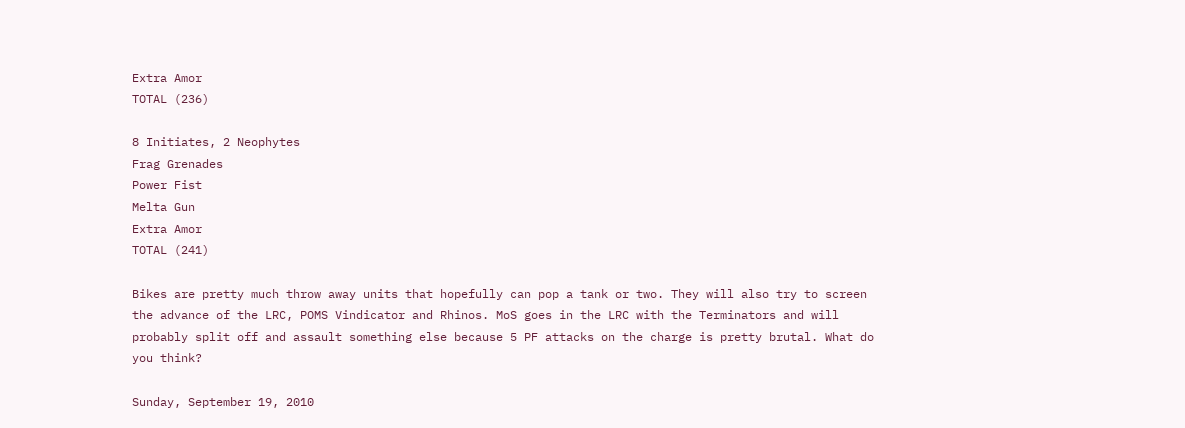Extra Amor
TOTAL (236)

8 Initiates, 2 Neophytes
Frag Grenades
Power Fist
Melta Gun
Extra Amor
TOTAL (241)

Bikes are pretty much throw away units that hopefully can pop a tank or two. They will also try to screen the advance of the LRC, POMS Vindicator and Rhinos. MoS goes in the LRC with the Terminators and will probably split off and assault something else because 5 PF attacks on the charge is pretty brutal. What do you think?

Sunday, September 19, 2010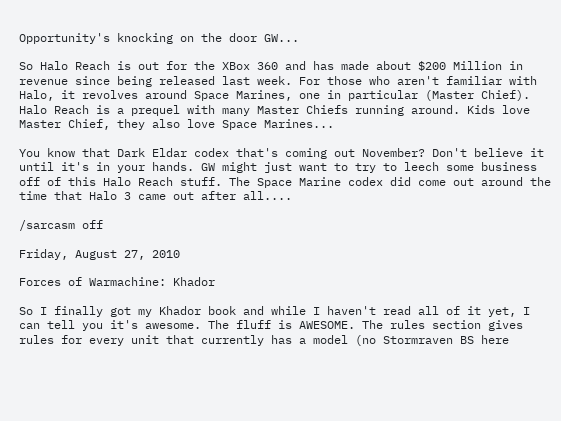Opportunity's knocking on the door GW...

So Halo Reach is out for the XBox 360 and has made about $200 Million in revenue since being released last week. For those who aren't familiar with Halo, it revolves around Space Marines, one in particular (Master Chief). Halo Reach is a prequel with many Master Chiefs running around. Kids love Master Chief, they also love Space Marines...

You know that Dark Eldar codex that's coming out November? Don't believe it until it's in your hands. GW might just want to try to leech some business off of this Halo Reach stuff. The Space Marine codex did come out around the time that Halo 3 came out after all....

/sarcasm off

Friday, August 27, 2010

Forces of Warmachine: Khador

So I finally got my Khador book and while I haven't read all of it yet, I can tell you it's awesome. The fluff is AWESOME. The rules section gives rules for every unit that currently has a model (no Stormraven BS here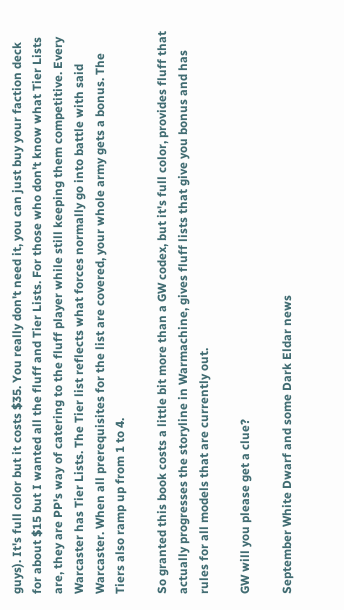guys). It's full color but it costs $35. You really don't need it, you can just buy your faction deck for about $15 but I wanted all the fluff and Tier Lists. For those who don't know what Tier Lists are, they are PP's way of catering to the fluff player while still keeping them competitive. Every Warcaster has Tier Lists. The Tier list reflects what forces normally go into battle with said Warcaster. When all prerequisites for the list are covered, your whole army gets a bonus. The Tiers also ramp up from 1 to 4.

So granted this book costs a little bit more than a GW codex, but it's full color, provides fluff that actually progresses the storyline in Warmachine, gives fluff lists that give you bonus and has rules for all models that are currently out.

GW will you please get a clue?

September White Dwarf and some Dark Eldar news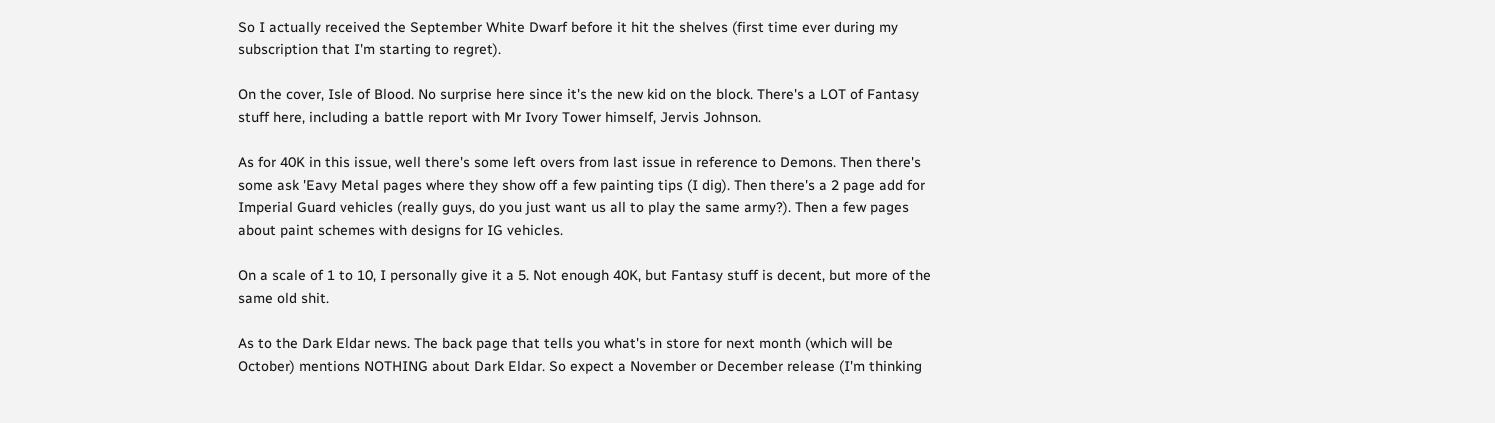So I actually received the September White Dwarf before it hit the shelves (first time ever during my subscription that I'm starting to regret).

On the cover, Isle of Blood. No surprise here since it's the new kid on the block. There's a LOT of Fantasy stuff here, including a battle report with Mr Ivory Tower himself, Jervis Johnson.

As for 40K in this issue, well there's some left overs from last issue in reference to Demons. Then there's some ask 'Eavy Metal pages where they show off a few painting tips (I dig). Then there's a 2 page add for Imperial Guard vehicles (really guys, do you just want us all to play the same army?). Then a few pages about paint schemes with designs for IG vehicles.

On a scale of 1 to 10, I personally give it a 5. Not enough 40K, but Fantasy stuff is decent, but more of the same old shit.

As to the Dark Eldar news. The back page that tells you what's in store for next month (which will be October) mentions NOTHING about Dark Eldar. So expect a November or December release (I'm thinking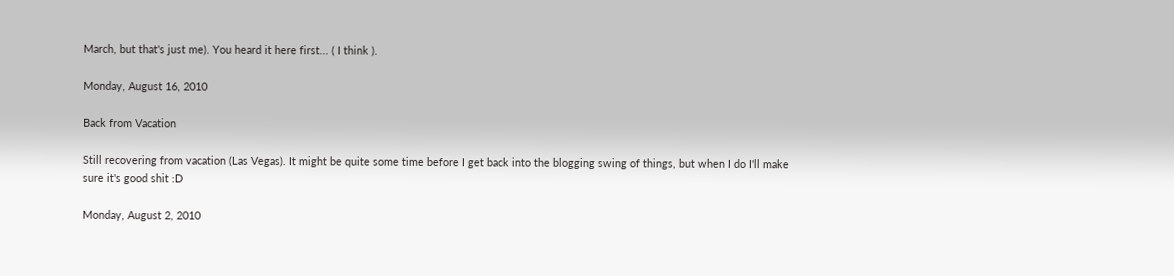March, but that's just me). You heard it here first... ( I think ).

Monday, August 16, 2010

Back from Vacation

Still recovering from vacation (Las Vegas). It might be quite some time before I get back into the blogging swing of things, but when I do I'll make sure it's good shit :D

Monday, August 2, 2010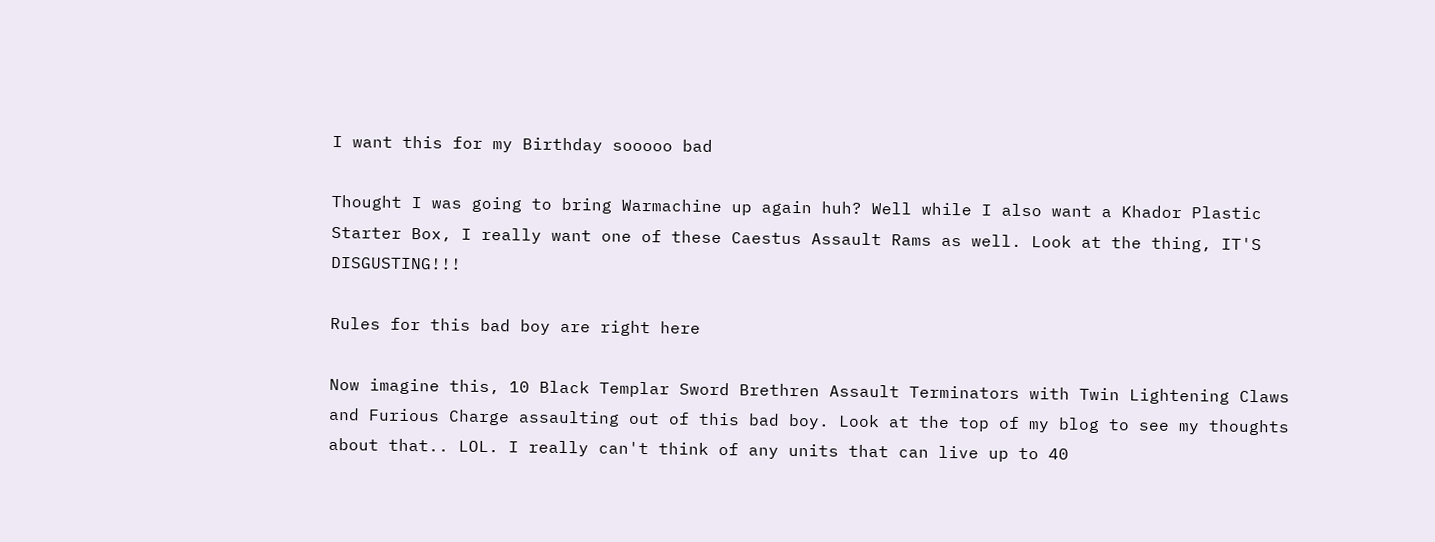I want this for my Birthday sooooo bad

Thought I was going to bring Warmachine up again huh? Well while I also want a Khador Plastic Starter Box, I really want one of these Caestus Assault Rams as well. Look at the thing, IT'S DISGUSTING!!!

Rules for this bad boy are right here

Now imagine this, 10 Black Templar Sword Brethren Assault Terminators with Twin Lightening Claws and Furious Charge assaulting out of this bad boy. Look at the top of my blog to see my thoughts about that.. LOL. I really can't think of any units that can live up to 40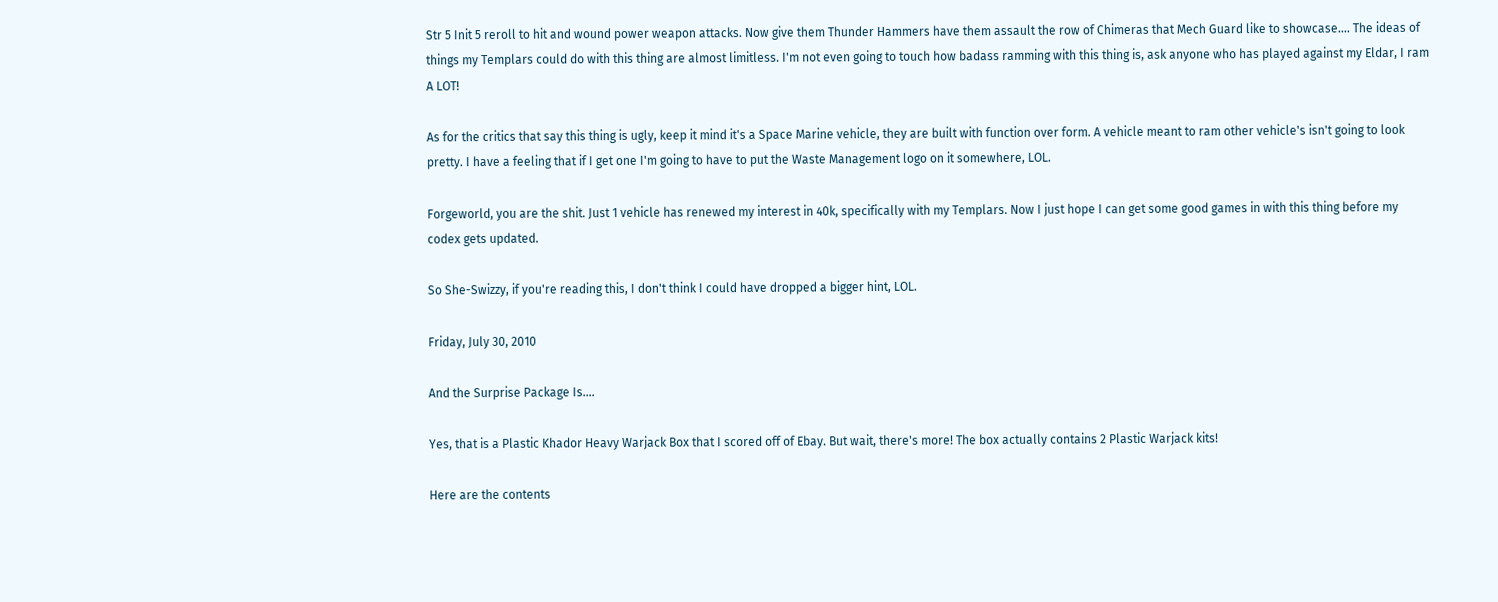Str 5 Init 5 reroll to hit and wound power weapon attacks. Now give them Thunder Hammers have them assault the row of Chimeras that Mech Guard like to showcase.... The ideas of things my Templars could do with this thing are almost limitless. I'm not even going to touch how badass ramming with this thing is, ask anyone who has played against my Eldar, I ram A LOT!

As for the critics that say this thing is ugly, keep it mind it's a Space Marine vehicle, they are built with function over form. A vehicle meant to ram other vehicle's isn't going to look pretty. I have a feeling that if I get one I'm going to have to put the Waste Management logo on it somewhere, LOL.

Forgeworld, you are the shit. Just 1 vehicle has renewed my interest in 40k, specifically with my Templars. Now I just hope I can get some good games in with this thing before my codex gets updated.

So She-Swizzy, if you're reading this, I don't think I could have dropped a bigger hint, LOL.

Friday, July 30, 2010

And the Surprise Package Is....

Yes, that is a Plastic Khador Heavy Warjack Box that I scored off of Ebay. But wait, there's more! The box actually contains 2 Plastic Warjack kits!

Here are the contents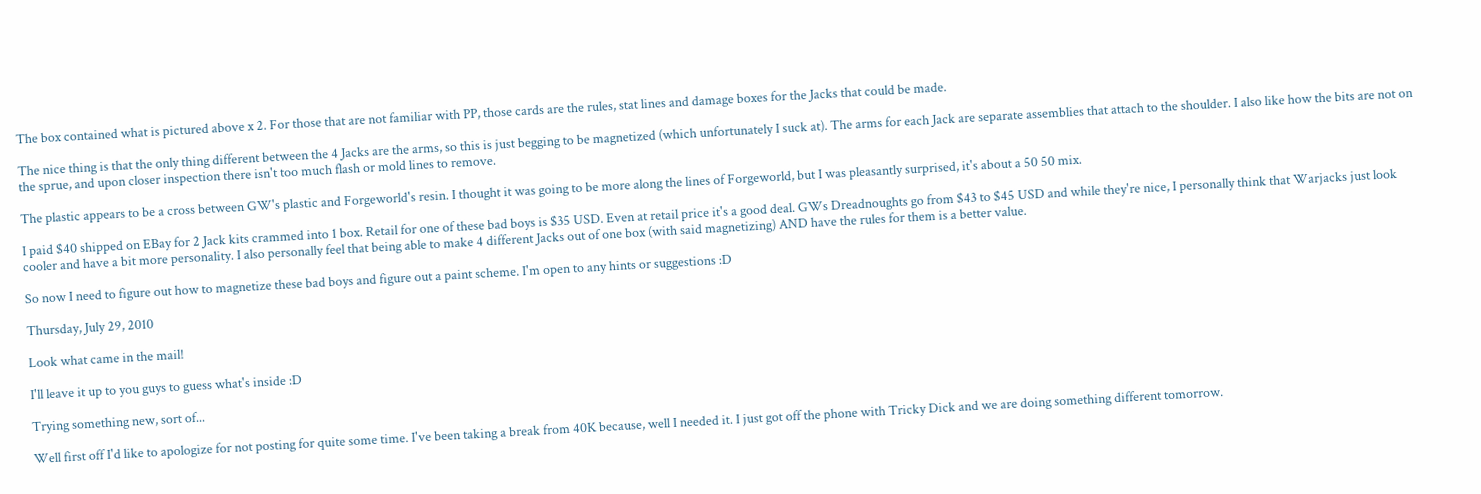The box contained what is pictured above x 2. For those that are not familiar with PP, those cards are the rules, stat lines and damage boxes for the Jacks that could be made.

The nice thing is that the only thing different between the 4 Jacks are the arms, so this is just begging to be magnetized (which unfortunately I suck at). The arms for each Jack are separate assemblies that attach to the shoulder. I also like how the bits are not on the sprue, and upon closer inspection there isn't too much flash or mold lines to remove.

The plastic appears to be a cross between GW's plastic and Forgeworld's resin. I thought it was going to be more along the lines of Forgeworld, but I was pleasantly surprised, it's about a 50 50 mix.

I paid $40 shipped on EBay for 2 Jack kits crammed into 1 box. Retail for one of these bad boys is $35 USD. Even at retail price it's a good deal. GWs Dreadnoughts go from $43 to $45 USD and while they're nice, I personally think that Warjacks just look cooler and have a bit more personality. I also personally feel that being able to make 4 different Jacks out of one box (with said magnetizing) AND have the rules for them is a better value.

So now I need to figure out how to magnetize these bad boys and figure out a paint scheme. I'm open to any hints or suggestions :D

Thursday, July 29, 2010

Look what came in the mail!

I'll leave it up to you guys to guess what's inside :D

Trying something new, sort of...

Well first off I'd like to apologize for not posting for quite some time. I've been taking a break from 40K because, well I needed it. I just got off the phone with Tricky Dick and we are doing something different tomorrow.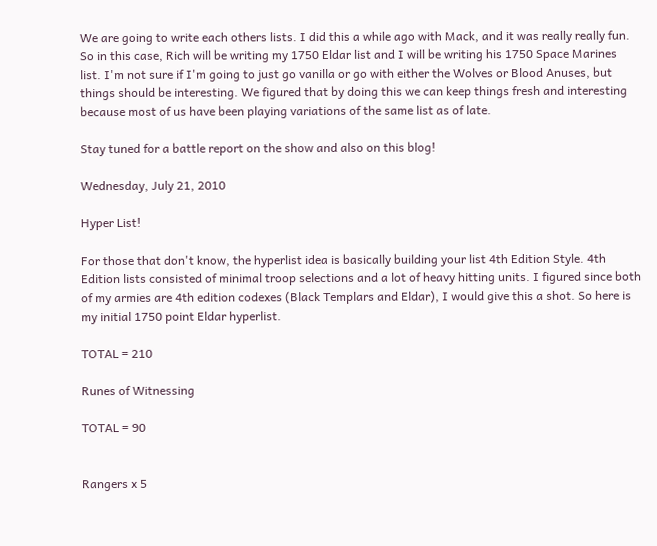We are going to write each others lists. I did this a while ago with Mack, and it was really really fun. So in this case, Rich will be writing my 1750 Eldar list and I will be writing his 1750 Space Marines list. I'm not sure if I'm going to just go vanilla or go with either the Wolves or Blood Anuses, but things should be interesting. We figured that by doing this we can keep things fresh and interesting because most of us have been playing variations of the same list as of late.

Stay tuned for a battle report on the show and also on this blog!

Wednesday, July 21, 2010

Hyper List!

For those that don't know, the hyperlist idea is basically building your list 4th Edition Style. 4th Edition lists consisted of minimal troop selections and a lot of heavy hitting units. I figured since both of my armies are 4th edition codexes (Black Templars and Eldar), I would give this a shot. So here is my initial 1750 point Eldar hyperlist.

TOTAL = 210

Runes of Witnessing

TOTAL = 90


Rangers x 5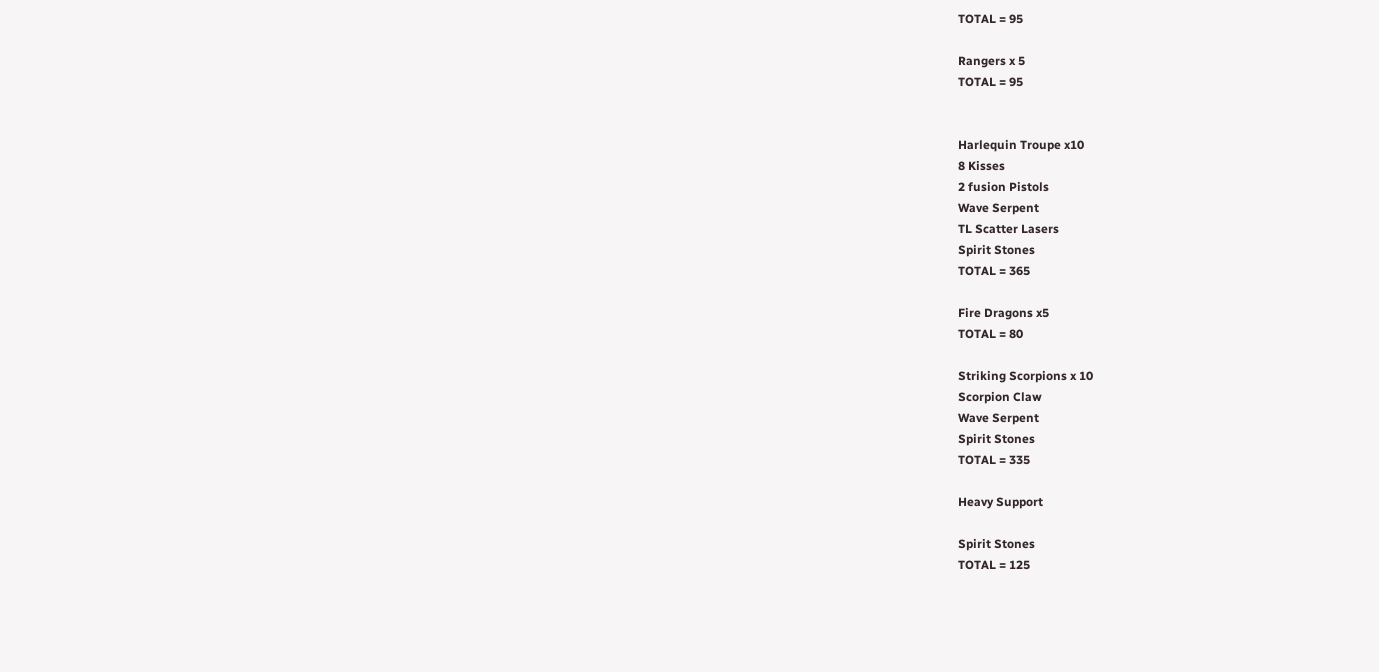TOTAL = 95

Rangers x 5
TOTAL = 95


Harlequin Troupe x10
8 Kisses
2 fusion Pistols
Wave Serpent
TL Scatter Lasers
Spirit Stones
TOTAL = 365

Fire Dragons x5
TOTAL = 80

Striking Scorpions x 10
Scorpion Claw
Wave Serpent
Spirit Stones
TOTAL = 335

Heavy Support

Spirit Stones
TOTAL = 125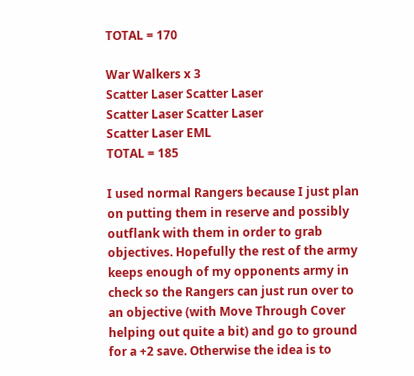TOTAL = 170

War Walkers x 3
Scatter Laser Scatter Laser
Scatter Laser Scatter Laser
Scatter Laser EML
TOTAL = 185

I used normal Rangers because I just plan on putting them in reserve and possibly outflank with them in order to grab objectives. Hopefully the rest of the army keeps enough of my opponents army in check so the Rangers can just run over to an objective (with Move Through Cover helping out quite a bit) and go to ground for a +2 save. Otherwise the idea is to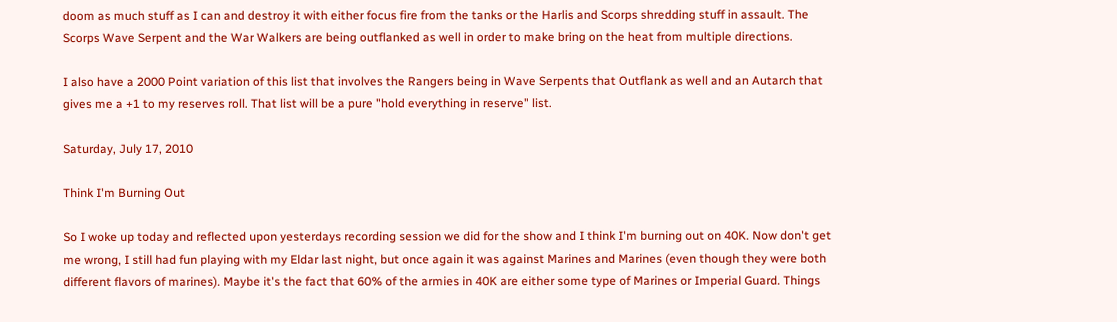doom as much stuff as I can and destroy it with either focus fire from the tanks or the Harlis and Scorps shredding stuff in assault. The Scorps Wave Serpent and the War Walkers are being outflanked as well in order to make bring on the heat from multiple directions.

I also have a 2000 Point variation of this list that involves the Rangers being in Wave Serpents that Outflank as well and an Autarch that gives me a +1 to my reserves roll. That list will be a pure "hold everything in reserve" list.

Saturday, July 17, 2010

Think I'm Burning Out

So I woke up today and reflected upon yesterdays recording session we did for the show and I think I'm burning out on 40K. Now don't get me wrong, I still had fun playing with my Eldar last night, but once again it was against Marines and Marines (even though they were both different flavors of marines). Maybe it's the fact that 60% of the armies in 40K are either some type of Marines or Imperial Guard. Things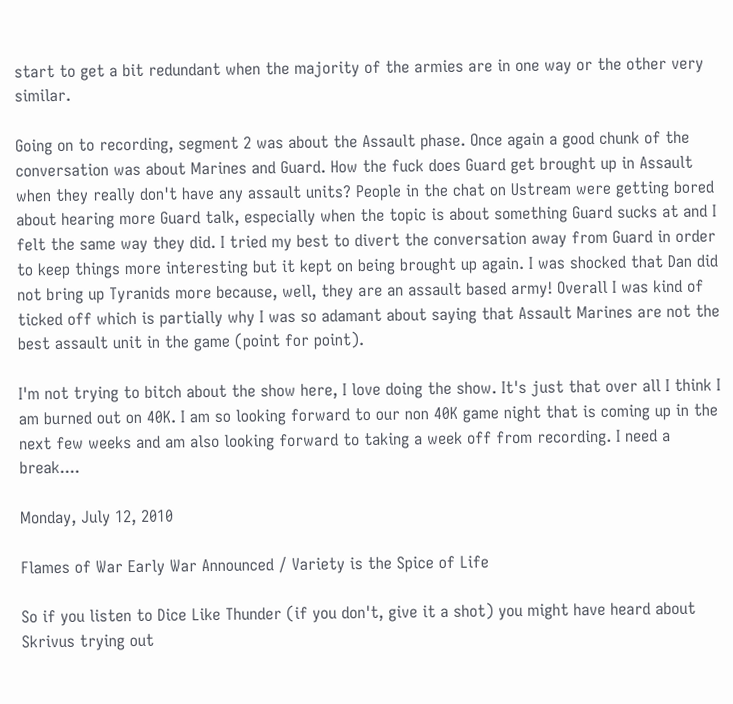start to get a bit redundant when the majority of the armies are in one way or the other very similar.

Going on to recording, segment 2 was about the Assault phase. Once again a good chunk of the conversation was about Marines and Guard. How the fuck does Guard get brought up in Assault when they really don't have any assault units? People in the chat on Ustream were getting bored about hearing more Guard talk, especially when the topic is about something Guard sucks at and I felt the same way they did. I tried my best to divert the conversation away from Guard in order to keep things more interesting but it kept on being brought up again. I was shocked that Dan did not bring up Tyranids more because, well, they are an assault based army! Overall I was kind of ticked off which is partially why I was so adamant about saying that Assault Marines are not the best assault unit in the game (point for point).

I'm not trying to bitch about the show here, I love doing the show. It's just that over all I think I am burned out on 40K. I am so looking forward to our non 40K game night that is coming up in the next few weeks and am also looking forward to taking a week off from recording. I need a break....

Monday, July 12, 2010

Flames of War Early War Announced / Variety is the Spice of Life

So if you listen to Dice Like Thunder (if you don't, give it a shot) you might have heard about Skrivus trying out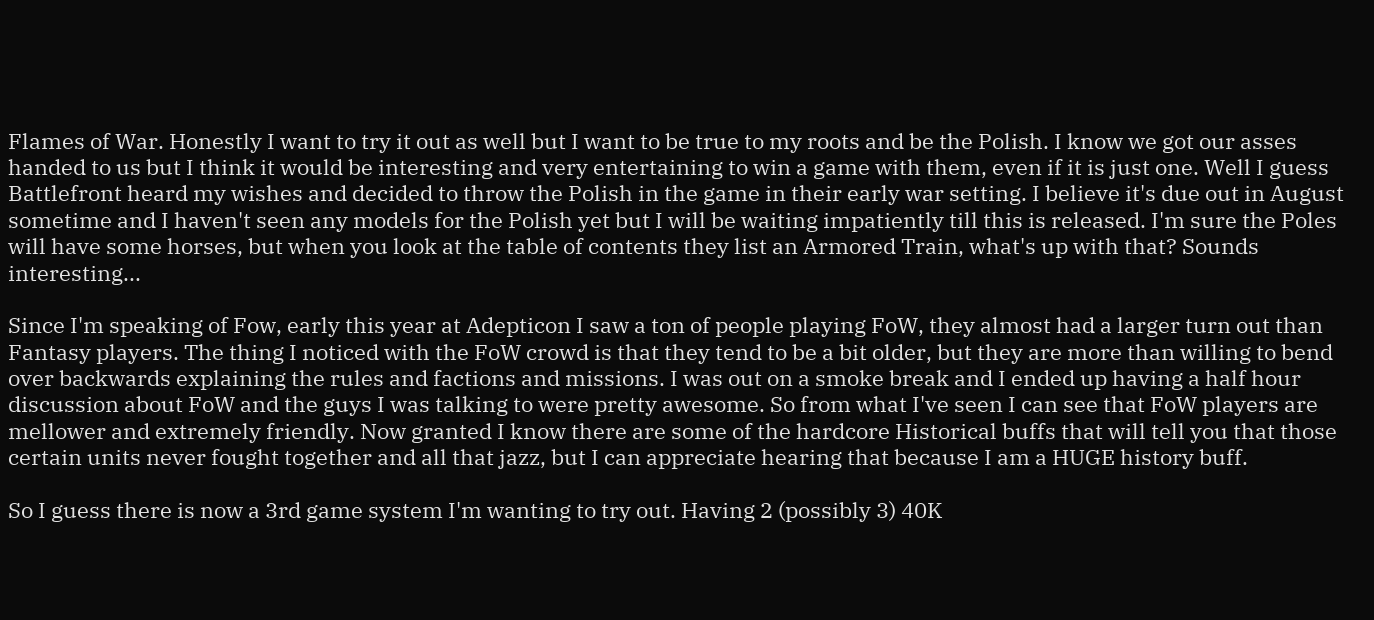Flames of War. Honestly I want to try it out as well but I want to be true to my roots and be the Polish. I know we got our asses handed to us but I think it would be interesting and very entertaining to win a game with them, even if it is just one. Well I guess Battlefront heard my wishes and decided to throw the Polish in the game in their early war setting. I believe it's due out in August sometime and I haven't seen any models for the Polish yet but I will be waiting impatiently till this is released. I'm sure the Poles will have some horses, but when you look at the table of contents they list an Armored Train, what's up with that? Sounds interesting...

Since I'm speaking of Fow, early this year at Adepticon I saw a ton of people playing FoW, they almost had a larger turn out than Fantasy players. The thing I noticed with the FoW crowd is that they tend to be a bit older, but they are more than willing to bend over backwards explaining the rules and factions and missions. I was out on a smoke break and I ended up having a half hour discussion about FoW and the guys I was talking to were pretty awesome. So from what I've seen I can see that FoW players are mellower and extremely friendly. Now granted I know there are some of the hardcore Historical buffs that will tell you that those certain units never fought together and all that jazz, but I can appreciate hearing that because I am a HUGE history buff.

So I guess there is now a 3rd game system I'm wanting to try out. Having 2 (possibly 3) 40K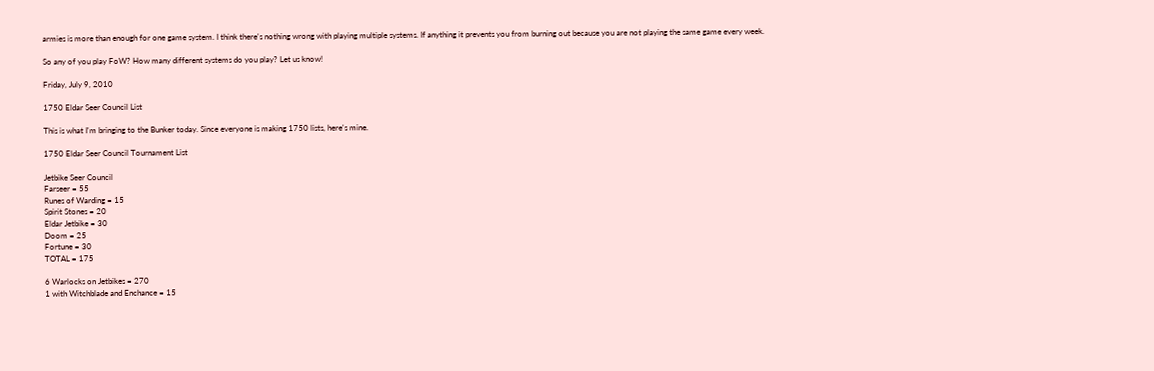armies is more than enough for one game system. I think there's nothing wrong with playing multiple systems. If anything it prevents you from burning out because you are not playing the same game every week.

So any of you play FoW? How many different systems do you play? Let us know!

Friday, July 9, 2010

1750 Eldar Seer Council List

This is what I'm bringing to the Bunker today. Since everyone is making 1750 lists, here's mine.

1750 Eldar Seer Council Tournament List

Jetbike Seer Council
Farseer = 55
Runes of Warding = 15
Spirit Stones = 20
Eldar Jetbike = 30
Doom = 25
Fortune = 30
TOTAL = 175

6 Warlocks on Jetbikes = 270
1 with Witchblade and Enchance = 15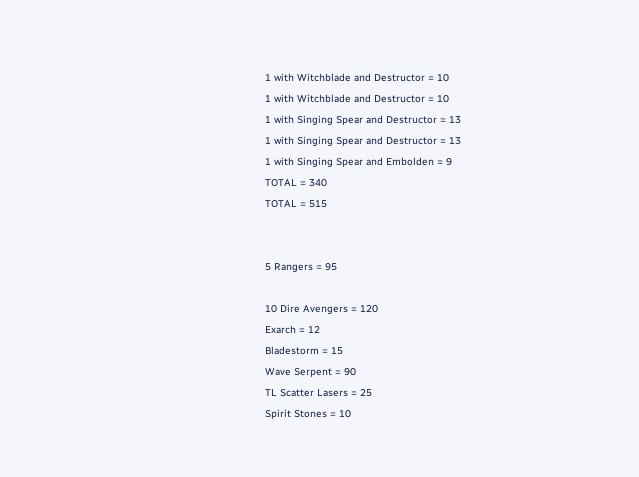1 with Witchblade and Destructor = 10
1 with Witchblade and Destructor = 10
1 with Singing Spear and Destructor = 13
1 with Singing Spear and Destructor = 13
1 with Singing Spear and Embolden = 9
TOTAL = 340
TOTAL = 515


5 Rangers = 95

10 Dire Avengers = 120
Exarch = 12
Bladestorm = 15
Wave Serpent = 90
TL Scatter Lasers = 25
Spirit Stones = 10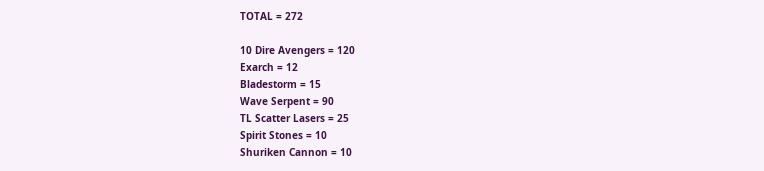TOTAL = 272

10 Dire Avengers = 120
Exarch = 12
Bladestorm = 15
Wave Serpent = 90
TL Scatter Lasers = 25
Spirit Stones = 10
Shuriken Cannon = 10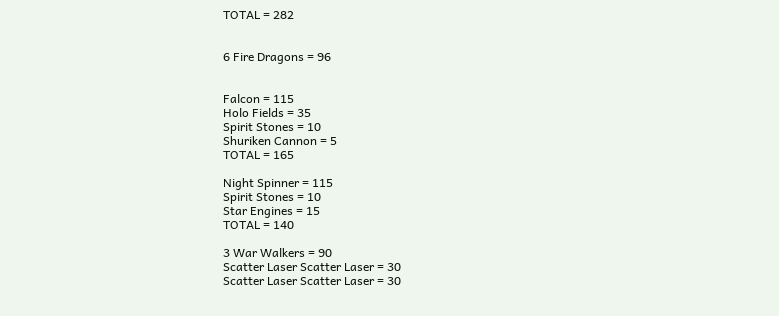TOTAL = 282


6 Fire Dragons = 96


Falcon = 115
Holo Fields = 35
Spirit Stones = 10
Shuriken Cannon = 5
TOTAL = 165

Night Spinner = 115
Spirit Stones = 10
Star Engines = 15
TOTAL = 140

3 War Walkers = 90
Scatter Laser Scatter Laser = 30
Scatter Laser Scatter Laser = 30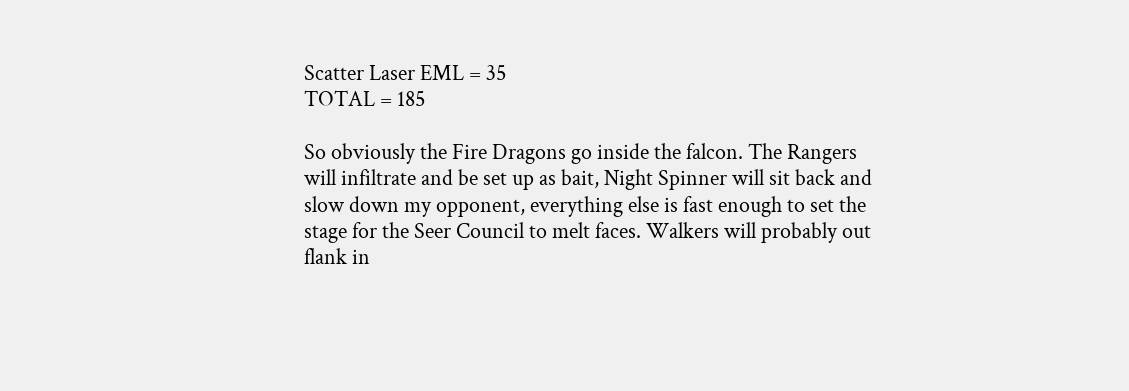Scatter Laser EML = 35
TOTAL = 185

So obviously the Fire Dragons go inside the falcon. The Rangers will infiltrate and be set up as bait, Night Spinner will sit back and slow down my opponent, everything else is fast enough to set the stage for the Seer Council to melt faces. Walkers will probably out flank in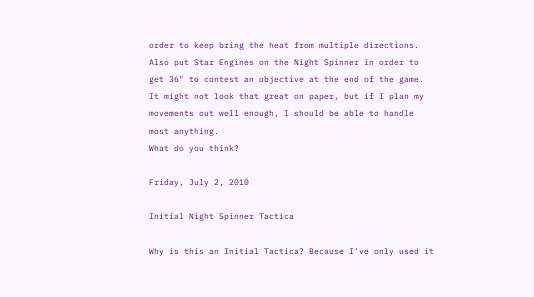order to keep bring the heat from multiple directions. Also put Star Engines on the Night Spinner in order to get 36" to contest an objective at the end of the game. It might not look that great on paper, but if I plan my movements out well enough, I should be able to handle most anything.
What do you think?

Friday, July 2, 2010

Initial Night Spinner Tactica

Why is this an Initial Tactica? Because I've only used it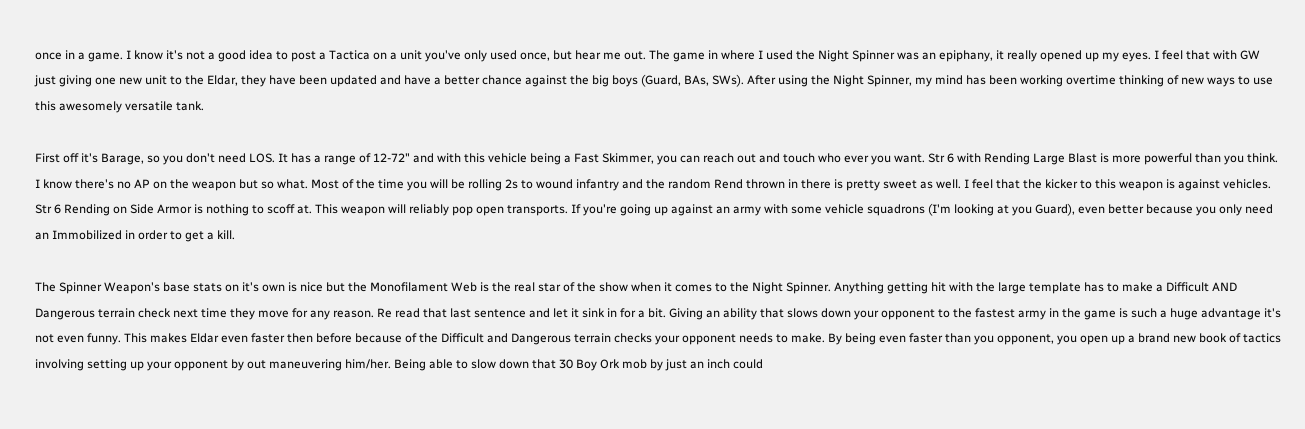once in a game. I know it's not a good idea to post a Tactica on a unit you've only used once, but hear me out. The game in where I used the Night Spinner was an epiphany, it really opened up my eyes. I feel that with GW just giving one new unit to the Eldar, they have been updated and have a better chance against the big boys (Guard, BAs, SWs). After using the Night Spinner, my mind has been working overtime thinking of new ways to use this awesomely versatile tank.

First off it's Barage, so you don't need LOS. It has a range of 12-72" and with this vehicle being a Fast Skimmer, you can reach out and touch who ever you want. Str 6 with Rending Large Blast is more powerful than you think. I know there's no AP on the weapon but so what. Most of the time you will be rolling 2s to wound infantry and the random Rend thrown in there is pretty sweet as well. I feel that the kicker to this weapon is against vehicles. Str 6 Rending on Side Armor is nothing to scoff at. This weapon will reliably pop open transports. If you're going up against an army with some vehicle squadrons (I'm looking at you Guard), even better because you only need an Immobilized in order to get a kill.

The Spinner Weapon's base stats on it's own is nice but the Monofilament Web is the real star of the show when it comes to the Night Spinner. Anything getting hit with the large template has to make a Difficult AND Dangerous terrain check next time they move for any reason. Re read that last sentence and let it sink in for a bit. Giving an ability that slows down your opponent to the fastest army in the game is such a huge advantage it's not even funny. This makes Eldar even faster then before because of the Difficult and Dangerous terrain checks your opponent needs to make. By being even faster than you opponent, you open up a brand new book of tactics involving setting up your opponent by out maneuvering him/her. Being able to slow down that 30 Boy Ork mob by just an inch could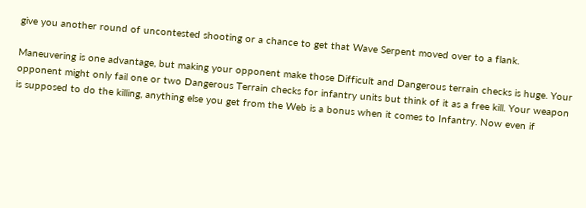give you another round of uncontested shooting or a chance to get that Wave Serpent moved over to a flank.

Maneuvering is one advantage, but making your opponent make those Difficult and Dangerous terrain checks is huge. Your opponent might only fail one or two Dangerous Terrain checks for infantry units but think of it as a free kill. Your weapon is supposed to do the killing, anything else you get from the Web is a bonus when it comes to Infantry. Now even if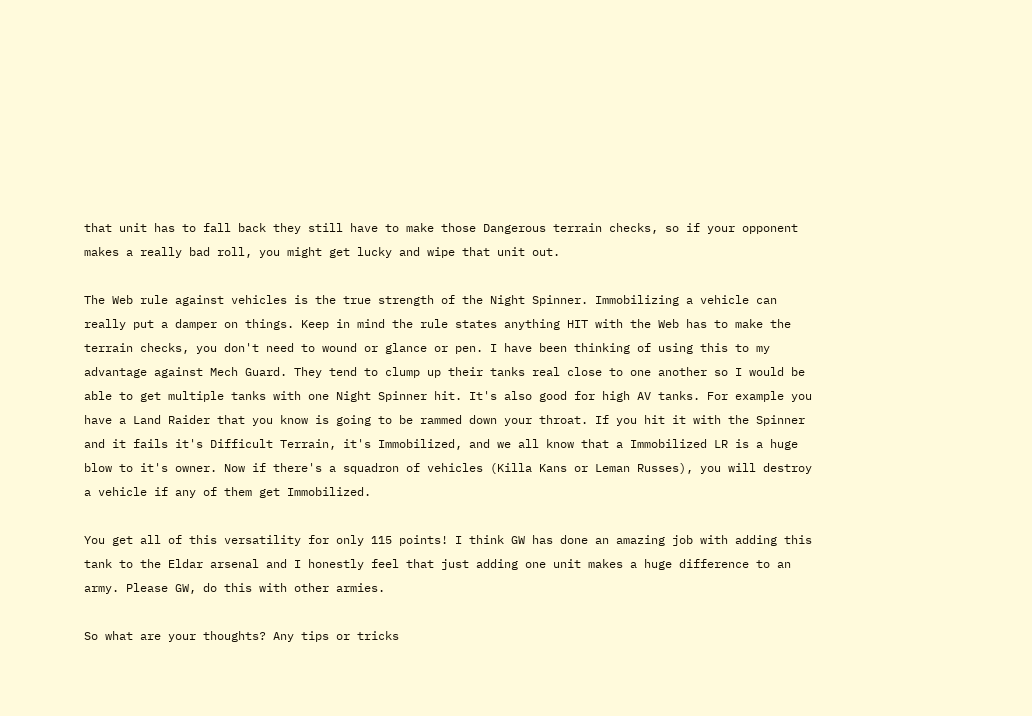that unit has to fall back they still have to make those Dangerous terrain checks, so if your opponent makes a really bad roll, you might get lucky and wipe that unit out.

The Web rule against vehicles is the true strength of the Night Spinner. Immobilizing a vehicle can really put a damper on things. Keep in mind the rule states anything HIT with the Web has to make the terrain checks, you don't need to wound or glance or pen. I have been thinking of using this to my advantage against Mech Guard. They tend to clump up their tanks real close to one another so I would be able to get multiple tanks with one Night Spinner hit. It's also good for high AV tanks. For example you have a Land Raider that you know is going to be rammed down your throat. If you hit it with the Spinner and it fails it's Difficult Terrain, it's Immobilized, and we all know that a Immobilized LR is a huge blow to it's owner. Now if there's a squadron of vehicles (Killa Kans or Leman Russes), you will destroy a vehicle if any of them get Immobilized.

You get all of this versatility for only 115 points! I think GW has done an amazing job with adding this tank to the Eldar arsenal and I honestly feel that just adding one unit makes a huge difference to an army. Please GW, do this with other armies.

So what are your thoughts? Any tips or tricks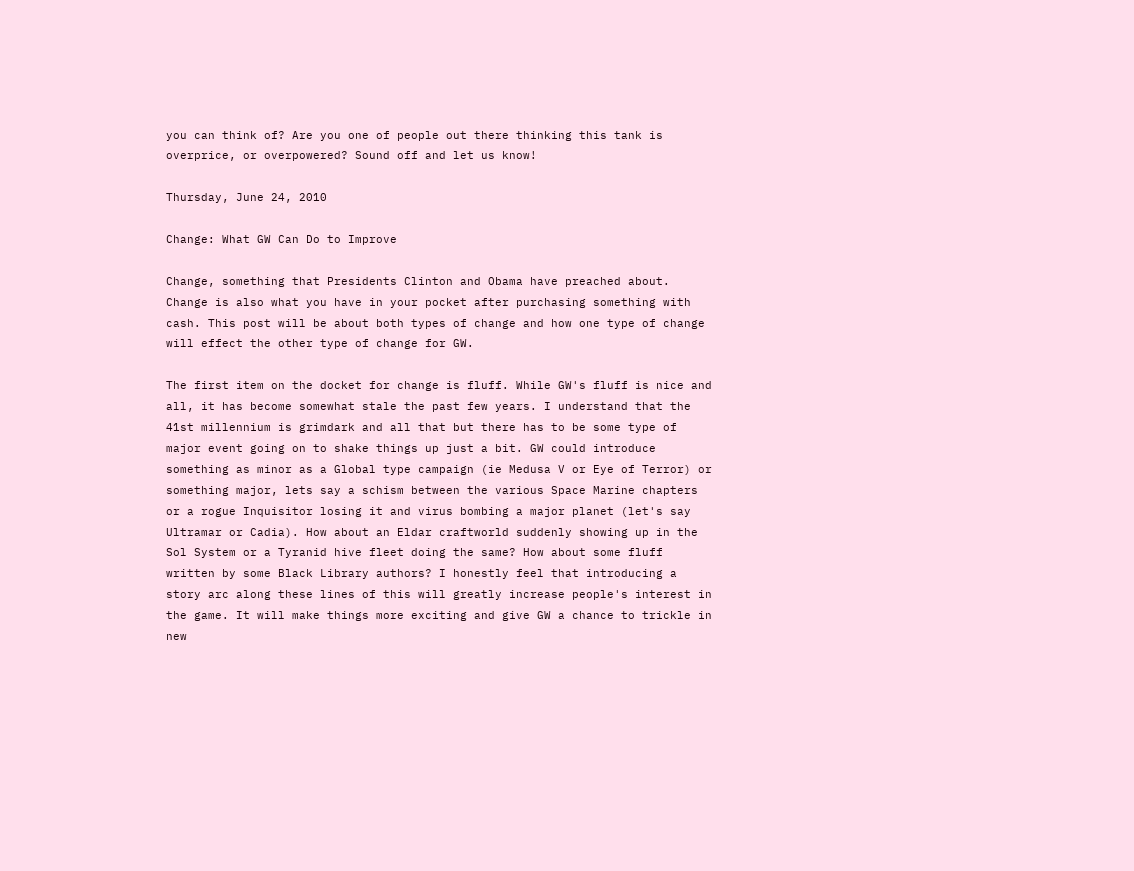you can think of? Are you one of people out there thinking this tank is overprice, or overpowered? Sound off and let us know!

Thursday, June 24, 2010

Change: What GW Can Do to Improve

Change, something that Presidents Clinton and Obama have preached about. Change is also what you have in your pocket after purchasing something with cash. This post will be about both types of change and how one type of change will effect the other type of change for GW.

The first item on the docket for change is fluff. While GW's fluff is nice and all, it has become somewhat stale the past few years. I understand that the 41st millennium is grimdark and all that but there has to be some type of major event going on to shake things up just a bit. GW could introduce something as minor as a Global type campaign (ie Medusa V or Eye of Terror) or something major, lets say a schism between the various Space Marine chapters or a rogue Inquisitor losing it and virus bombing a major planet (let's say Ultramar or Cadia). How about an Eldar craftworld suddenly showing up in the Sol System or a Tyranid hive fleet doing the same? How about some fluff written by some Black Library authors? I honestly feel that introducing a story arc along these lines of this will greatly increase people's interest in the game. It will make things more exciting and give GW a chance to trickle in new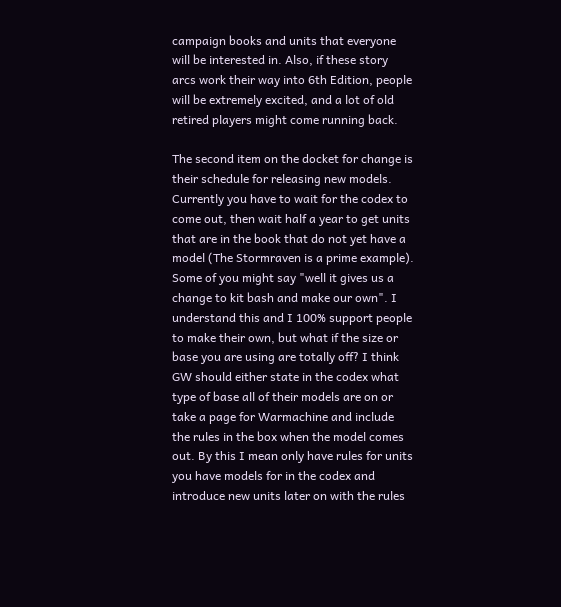campaign books and units that everyone will be interested in. Also, if these story arcs work their way into 6th Edition, people will be extremely excited, and a lot of old retired players might come running back.

The second item on the docket for change is their schedule for releasing new models. Currently you have to wait for the codex to come out, then wait half a year to get units that are in the book that do not yet have a model (The Stormraven is a prime example). Some of you might say "well it gives us a change to kit bash and make our own". I understand this and I 100% support people to make their own, but what if the size or base you are using are totally off? I think GW should either state in the codex what type of base all of their models are on or take a page for Warmachine and include the rules in the box when the model comes out. By this I mean only have rules for units you have models for in the codex and introduce new units later on with the rules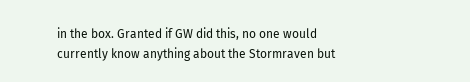in the box. Granted if GW did this, no one would currently know anything about the Stormraven but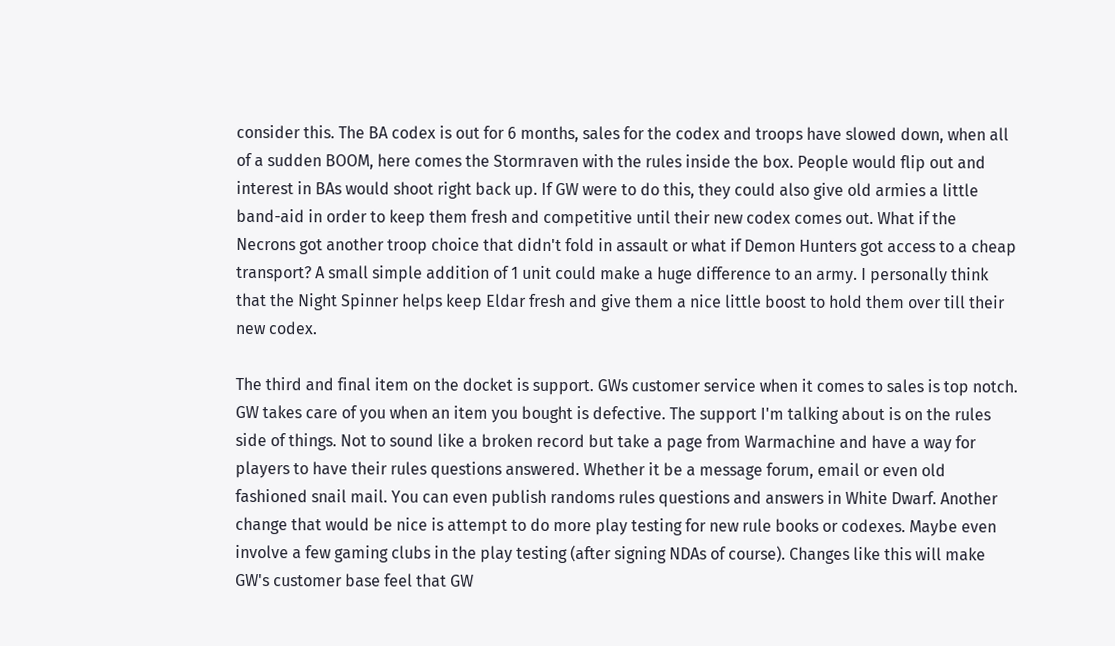consider this. The BA codex is out for 6 months, sales for the codex and troops have slowed down, when all of a sudden BOOM, here comes the Stormraven with the rules inside the box. People would flip out and interest in BAs would shoot right back up. If GW were to do this, they could also give old armies a little band-aid in order to keep them fresh and competitive until their new codex comes out. What if the Necrons got another troop choice that didn't fold in assault or what if Demon Hunters got access to a cheap transport? A small simple addition of 1 unit could make a huge difference to an army. I personally think that the Night Spinner helps keep Eldar fresh and give them a nice little boost to hold them over till their new codex.

The third and final item on the docket is support. GWs customer service when it comes to sales is top notch. GW takes care of you when an item you bought is defective. The support I'm talking about is on the rules side of things. Not to sound like a broken record but take a page from Warmachine and have a way for players to have their rules questions answered. Whether it be a message forum, email or even old fashioned snail mail. You can even publish randoms rules questions and answers in White Dwarf. Another change that would be nice is attempt to do more play testing for new rule books or codexes. Maybe even involve a few gaming clubs in the play testing (after signing NDAs of course). Changes like this will make GW's customer base feel that GW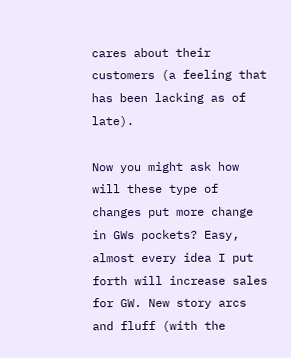cares about their customers (a feeling that has been lacking as of late).

Now you might ask how will these type of changes put more change in GWs pockets? Easy, almost every idea I put forth will increase sales for GW. New story arcs and fluff (with the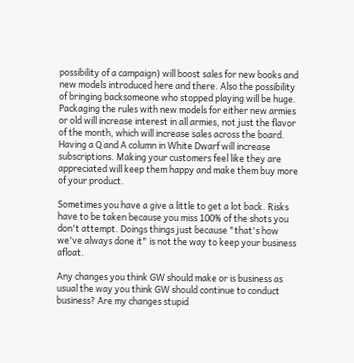possibility of a campaign) will boost sales for new books and new models introduced here and there. Also the possibility of bringing backsomeone who stopped playing will be huge. Packaging the rules with new models for either new armies or old will increase interest in all armies, not just the flavor of the month, which will increase sales across the board. Having a Q and A column in White Dwarf will increase subscriptions. Making your customers feel like they are appreciated will keep them happy and make them buy more of your product.

Sometimes you have a give a little to get a lot back. Risks have to be taken because you miss 100% of the shots you don't attempt. Doings things just because "that's how we've always done it" is not the way to keep your business afloat.

Any changes you think GW should make or is business as usual the way you think GW should continue to conduct business? Are my changes stupid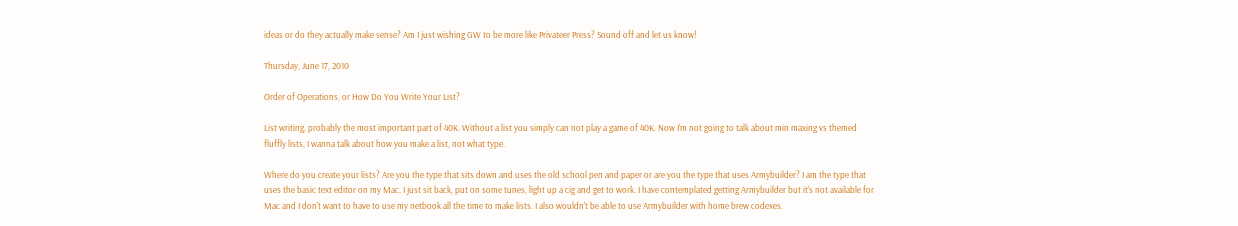ideas or do they actually make sense? Am I just wishing GW to be more like Privateer Press? Sound off and let us know!

Thursday, June 17, 2010

Order of Operations, or How Do You Write Your List?

List writing, probably the most important part of 40K. Without a list you simply can not play a game of 40K. Now I'm not going to talk about min maxing vs themed fluffly lists, I wanna talk about how you make a list, not what type.

Where do you create your lists? Are you the type that sits down and uses the old school pen and paper or are you the type that uses Armybuilder? I am the type that uses the basic text editor on my Mac. I just sit back, put on some tunes, light up a cig and get to work. I have contemplated getting Armybuilder but it's not available for Mac and I don't want to have to use my netbook all the time to make lists. I also wouldn't be able to use Armybuilder with home brew codexes.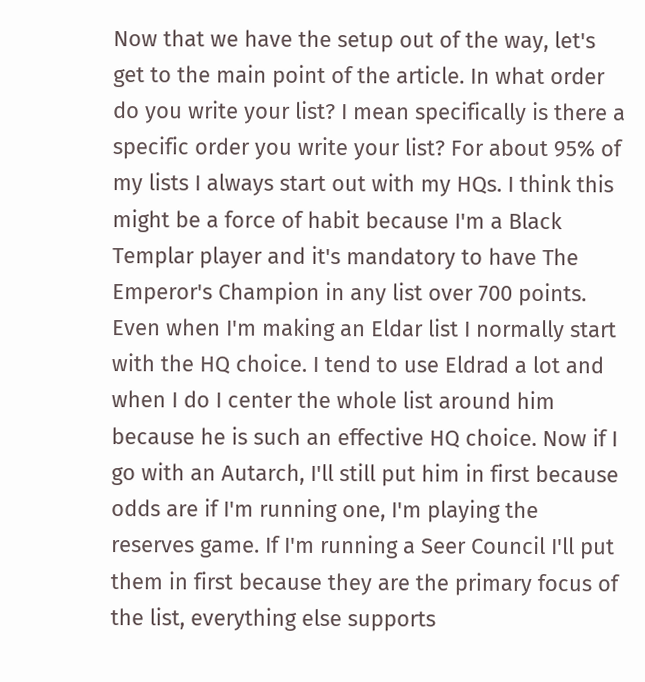Now that we have the setup out of the way, let's get to the main point of the article. In what order do you write your list? I mean specifically is there a specific order you write your list? For about 95% of my lists I always start out with my HQs. I think this might be a force of habit because I'm a Black Templar player and it's mandatory to have The Emperor's Champion in any list over 700 points. Even when I'm making an Eldar list I normally start with the HQ choice. I tend to use Eldrad a lot and when I do I center the whole list around him because he is such an effective HQ choice. Now if I go with an Autarch, I'll still put him in first because odds are if I'm running one, I'm playing the reserves game. If I'm running a Seer Council I'll put them in first because they are the primary focus of the list, everything else supports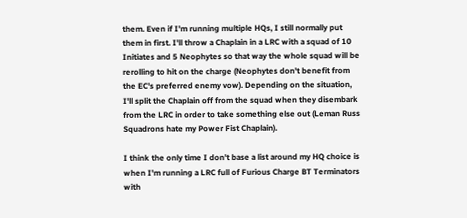them. Even if I'm running multiple HQs, I still normally put them in first. I'll throw a Chaplain in a LRC with a squad of 10 Initiates and 5 Neophytes so that way the whole squad will be rerolling to hit on the charge (Neophytes don't benefit from the EC's preferred enemy vow). Depending on the situation, I'll split the Chaplain off from the squad when they disembark from the LRC in order to take something else out (Leman Russ Squadrons hate my Power Fist Chaplain).

I think the only time I don't base a list around my HQ choice is when I'm running a LRC full of Furious Charge BT Terminators with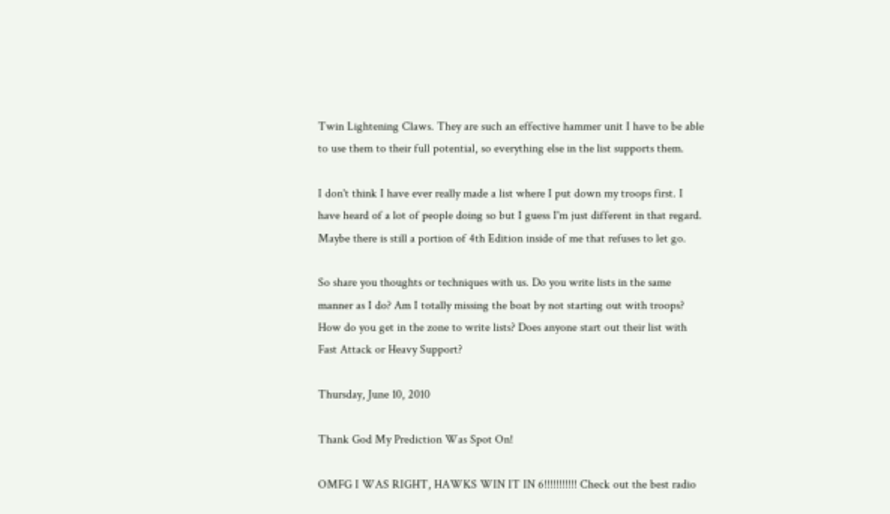Twin Lightening Claws. They are such an effective hammer unit I have to be able to use them to their full potential, so everything else in the list supports them.

I don't think I have ever really made a list where I put down my troops first. I have heard of a lot of people doing so but I guess I'm just different in that regard. Maybe there is still a portion of 4th Edition inside of me that refuses to let go.

So share you thoughts or techniques with us. Do you write lists in the same manner as I do? Am I totally missing the boat by not starting out with troops? How do you get in the zone to write lists? Does anyone start out their list with Fast Attack or Heavy Support?

Thursday, June 10, 2010

Thank God My Prediction Was Spot On!

OMFG I WAS RIGHT, HAWKS WIN IT IN 6!!!!!!!!!!! Check out the best radio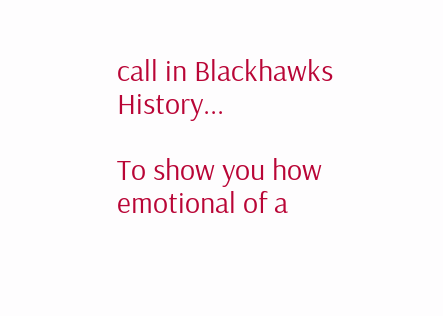call in Blackhawks History...

To show you how emotional of a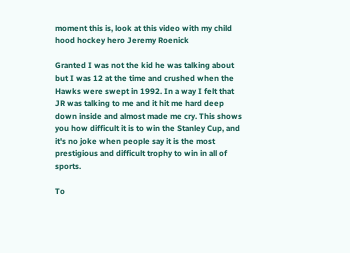moment this is, look at this video with my child hood hockey hero Jeremy Roenick

Granted I was not the kid he was talking about but I was 12 at the time and crushed when the Hawks were swept in 1992. In a way I felt that JR was talking to me and it hit me hard deep down inside and almost made me cry. This shows you how difficult it is to win the Stanley Cup, and it's no joke when people say it is the most prestigious and difficult trophy to win in all of sports.

To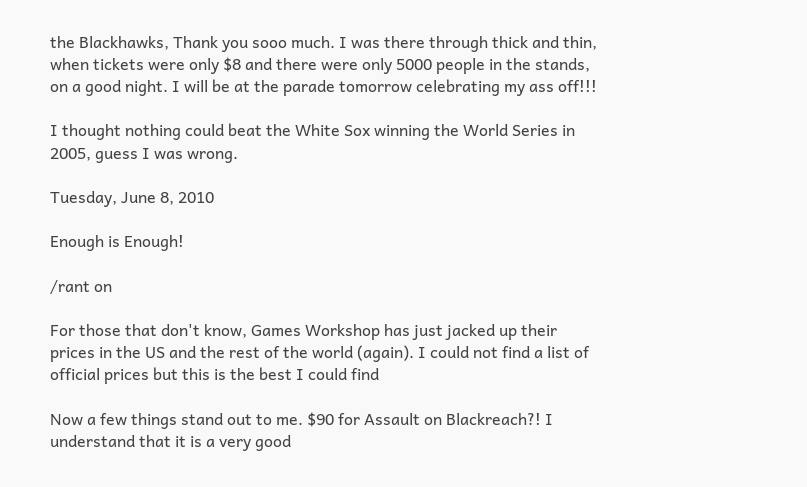the Blackhawks, Thank you sooo much. I was there through thick and thin, when tickets were only $8 and there were only 5000 people in the stands, on a good night. I will be at the parade tomorrow celebrating my ass off!!!

I thought nothing could beat the White Sox winning the World Series in 2005, guess I was wrong.

Tuesday, June 8, 2010

Enough is Enough!

/rant on

For those that don't know, Games Workshop has just jacked up their prices in the US and the rest of the world (again). I could not find a list of official prices but this is the best I could find

Now a few things stand out to me. $90 for Assault on Blackreach?! I understand that it is a very good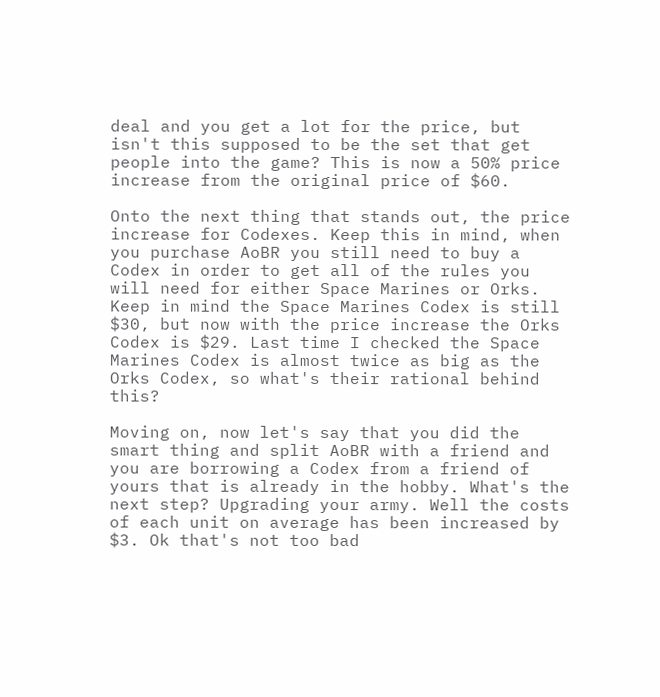deal and you get a lot for the price, but isn't this supposed to be the set that get people into the game? This is now a 50% price increase from the original price of $60.

Onto the next thing that stands out, the price increase for Codexes. Keep this in mind, when you purchase AoBR you still need to buy a Codex in order to get all of the rules you will need for either Space Marines or Orks. Keep in mind the Space Marines Codex is still $30, but now with the price increase the Orks Codex is $29. Last time I checked the Space Marines Codex is almost twice as big as the Orks Codex, so what's their rational behind this?

Moving on, now let's say that you did the smart thing and split AoBR with a friend and you are borrowing a Codex from a friend of yours that is already in the hobby. What's the next step? Upgrading your army. Well the costs of each unit on average has been increased by $3. Ok that's not too bad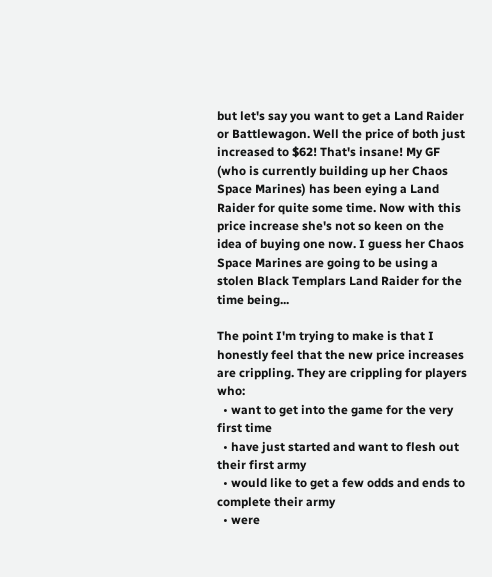but let's say you want to get a Land Raider or Battlewagon. Well the price of both just increased to $62! That's insane! My GF (who is currently building up her Chaos Space Marines) has been eying a Land Raider for quite some time. Now with this price increase she's not so keen on the idea of buying one now. I guess her Chaos Space Marines are going to be using a stolen Black Templars Land Raider for the time being...

The point I'm trying to make is that I honestly feel that the new price increases are crippling. They are crippling for players who:
  • want to get into the game for the very first time
  • have just started and want to flesh out their first army
  • would like to get a few odds and ends to complete their army
  • were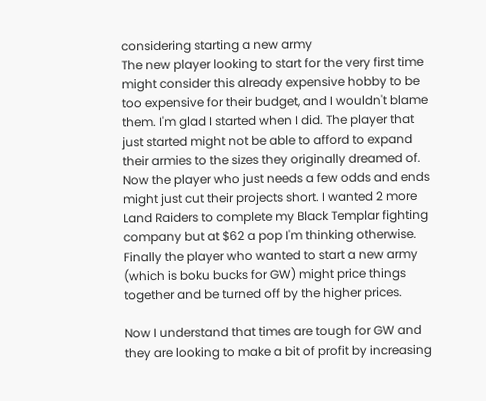considering starting a new army
The new player looking to start for the very first time might consider this already expensive hobby to be too expensive for their budget, and I wouldn't blame them. I'm glad I started when I did. The player that just started might not be able to afford to expand their armies to the sizes they originally dreamed of. Now the player who just needs a few odds and ends might just cut their projects short. I wanted 2 more Land Raiders to complete my Black Templar fighting company but at $62 a pop I'm thinking otherwise. Finally the player who wanted to start a new army (which is boku bucks for GW) might price things together and be turned off by the higher prices.

Now I understand that times are tough for GW and they are looking to make a bit of profit by increasing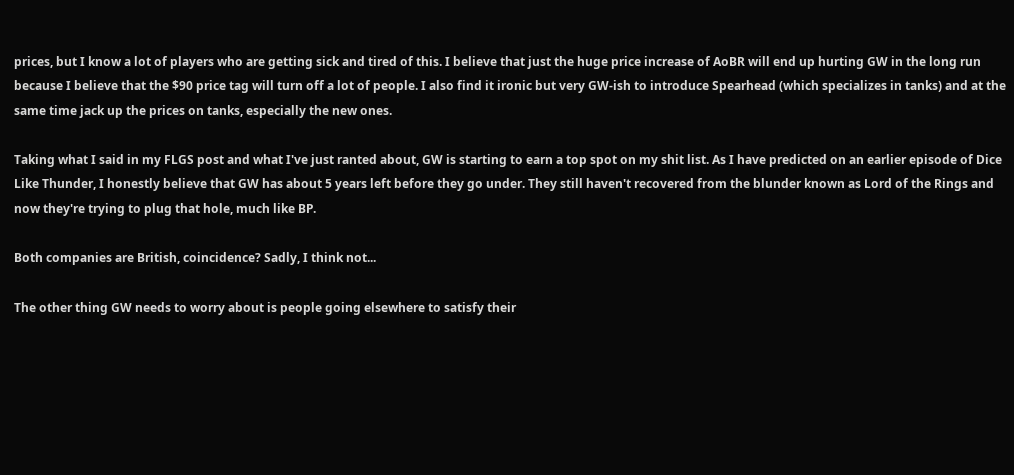prices, but I know a lot of players who are getting sick and tired of this. I believe that just the huge price increase of AoBR will end up hurting GW in the long run because I believe that the $90 price tag will turn off a lot of people. I also find it ironic but very GW-ish to introduce Spearhead (which specializes in tanks) and at the same time jack up the prices on tanks, especially the new ones.

Taking what I said in my FLGS post and what I've just ranted about, GW is starting to earn a top spot on my shit list. As I have predicted on an earlier episode of Dice Like Thunder, I honestly believe that GW has about 5 years left before they go under. They still haven't recovered from the blunder known as Lord of the Rings and now they're trying to plug that hole, much like BP.

Both companies are British, coincidence? Sadly, I think not...

The other thing GW needs to worry about is people going elsewhere to satisfy their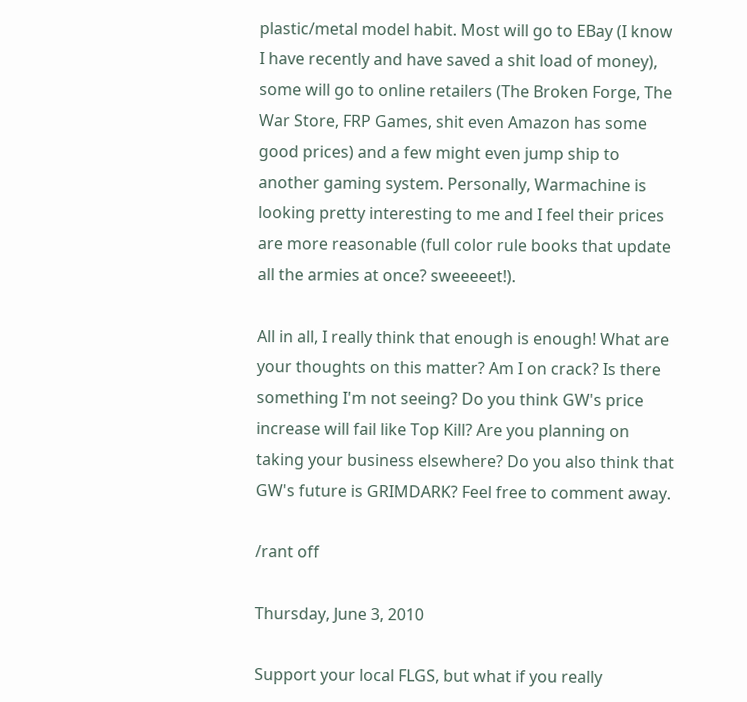plastic/metal model habit. Most will go to EBay (I know I have recently and have saved a shit load of money), some will go to online retailers (The Broken Forge, The War Store, FRP Games, shit even Amazon has some good prices) and a few might even jump ship to another gaming system. Personally, Warmachine is looking pretty interesting to me and I feel their prices are more reasonable (full color rule books that update all the armies at once? sweeeeet!).

All in all, I really think that enough is enough! What are your thoughts on this matter? Am I on crack? Is there something I'm not seeing? Do you think GW's price increase will fail like Top Kill? Are you planning on taking your business elsewhere? Do you also think that GW's future is GRIMDARK? Feel free to comment away.

/rant off

Thursday, June 3, 2010

Support your local FLGS, but what if you really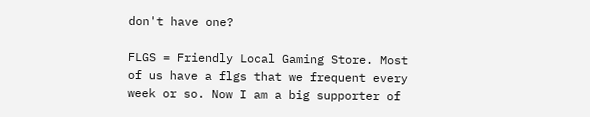don't have one?

FLGS = Friendly Local Gaming Store. Most of us have a flgs that we frequent every week or so. Now I am a big supporter of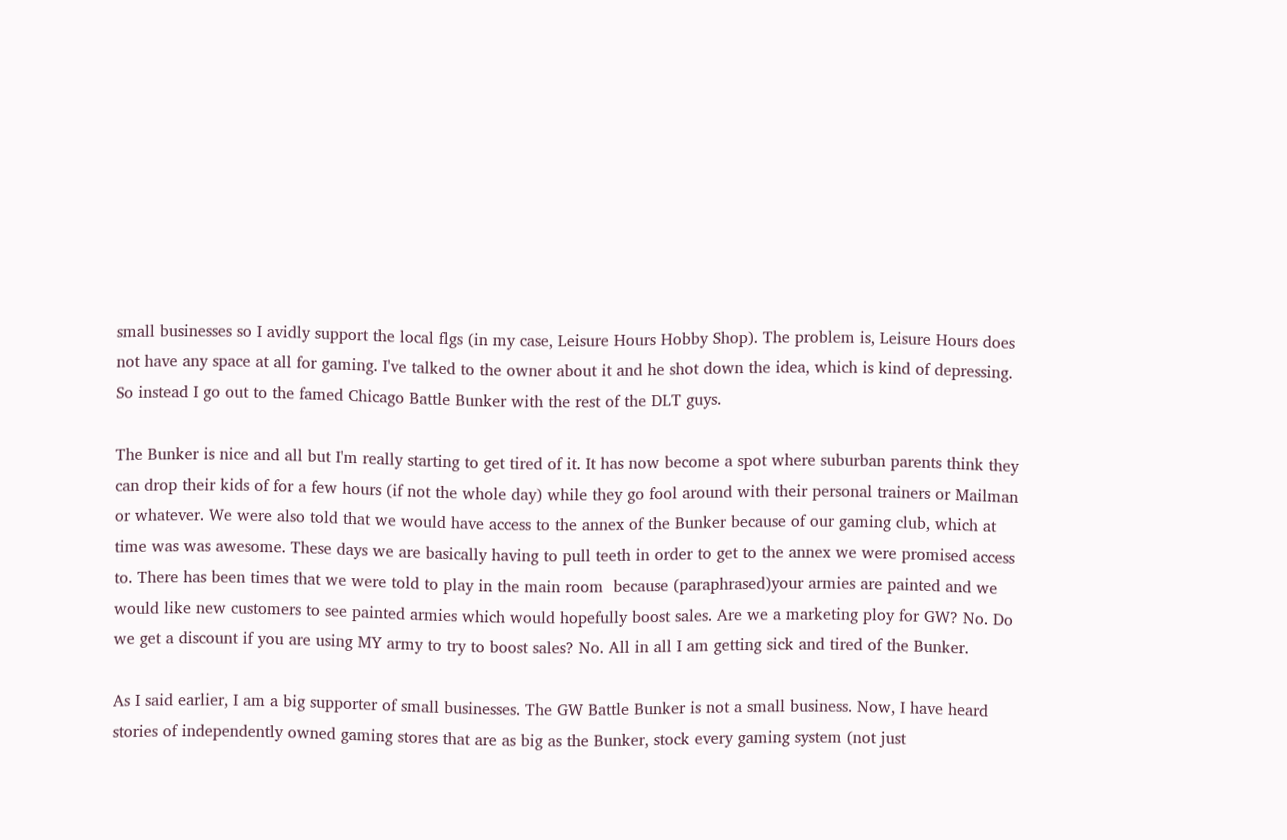small businesses so I avidly support the local flgs (in my case, Leisure Hours Hobby Shop). The problem is, Leisure Hours does not have any space at all for gaming. I've talked to the owner about it and he shot down the idea, which is kind of depressing. So instead I go out to the famed Chicago Battle Bunker with the rest of the DLT guys.

The Bunker is nice and all but I'm really starting to get tired of it. It has now become a spot where suburban parents think they can drop their kids of for a few hours (if not the whole day) while they go fool around with their personal trainers or Mailman or whatever. We were also told that we would have access to the annex of the Bunker because of our gaming club, which at time was was awesome. These days we are basically having to pull teeth in order to get to the annex we were promised access to. There has been times that we were told to play in the main room  because (paraphrased)your armies are painted and we would like new customers to see painted armies which would hopefully boost sales. Are we a marketing ploy for GW? No. Do we get a discount if you are using MY army to try to boost sales? No. All in all I am getting sick and tired of the Bunker.

As I said earlier, I am a big supporter of small businesses. The GW Battle Bunker is not a small business. Now, I have heard stories of independently owned gaming stores that are as big as the Bunker, stock every gaming system (not just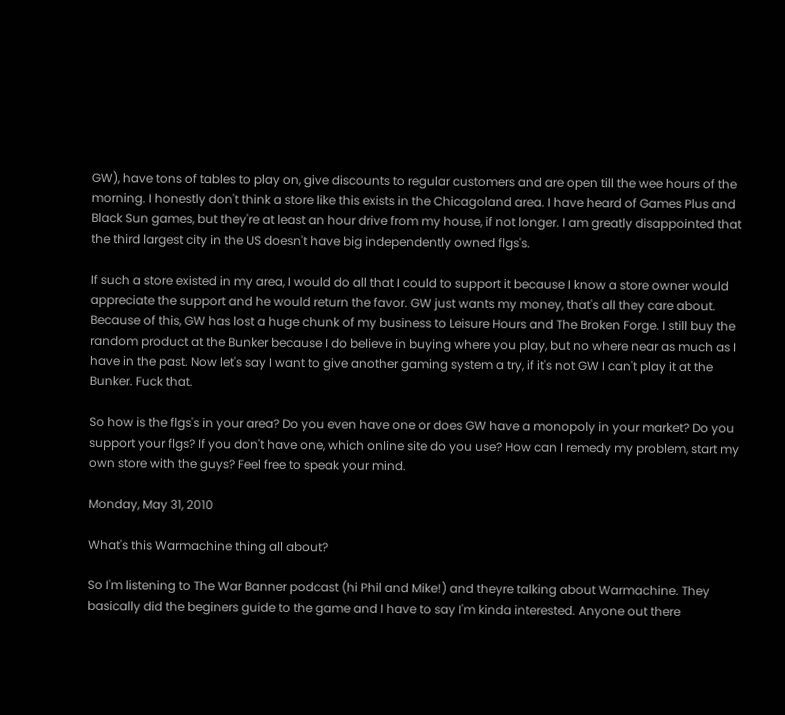GW), have tons of tables to play on, give discounts to regular customers and are open till the wee hours of the morning. I honestly don't think a store like this exists in the Chicagoland area. I have heard of Games Plus and Black Sun games, but they're at least an hour drive from my house, if not longer. I am greatly disappointed that the third largest city in the US doesn't have big independently owned flgs's.

If such a store existed in my area, I would do all that I could to support it because I know a store owner would appreciate the support and he would return the favor. GW just wants my money, that's all they care about. Because of this, GW has lost a huge chunk of my business to Leisure Hours and The Broken Forge. I still buy the random product at the Bunker because I do believe in buying where you play, but no where near as much as I have in the past. Now let's say I want to give another gaming system a try, if it's not GW I can't play it at the Bunker. Fuck that.

So how is the flgs's in your area? Do you even have one or does GW have a monopoly in your market? Do you support your flgs? If you don't have one, which online site do you use? How can I remedy my problem, start my own store with the guys? Feel free to speak your mind.

Monday, May 31, 2010

What's this Warmachine thing all about?

So I'm listening to The War Banner podcast (hi Phil and Mike!) and theyre talking about Warmachine. They basically did the beginers guide to the game and I have to say I'm kinda interested. Anyone out there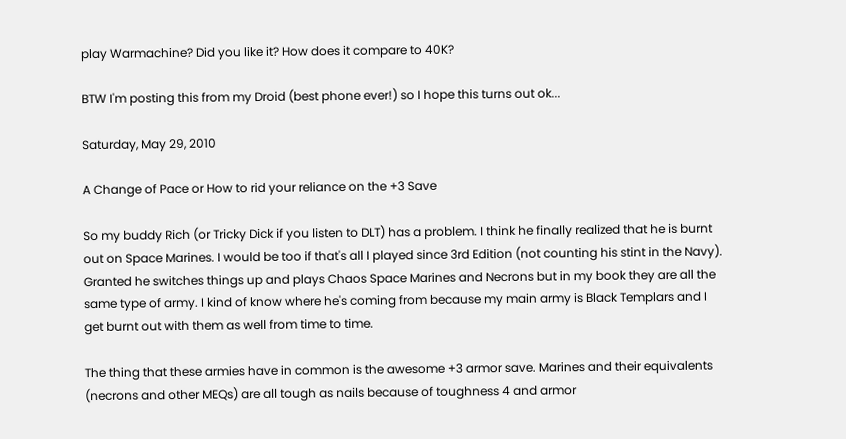play Warmachine? Did you like it? How does it compare to 40K?

BTW I'm posting this from my Droid (best phone ever!) so I hope this turns out ok...

Saturday, May 29, 2010

A Change of Pace or How to rid your reliance on the +3 Save

So my buddy Rich (or Tricky Dick if you listen to DLT) has a problem. I think he finally realized that he is burnt out on Space Marines. I would be too if that's all I played since 3rd Edition (not counting his stint in the Navy). Granted he switches things up and plays Chaos Space Marines and Necrons but in my book they are all the same type of army. I kind of know where he's coming from because my main army is Black Templars and I get burnt out with them as well from time to time.

The thing that these armies have in common is the awesome +3 armor save. Marines and their equivalents (necrons and other MEQs) are all tough as nails because of toughness 4 and armor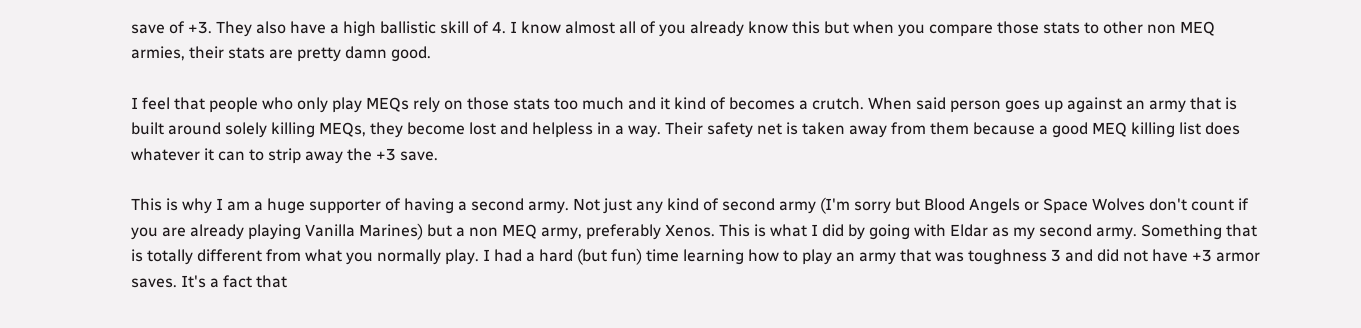save of +3. They also have a high ballistic skill of 4. I know almost all of you already know this but when you compare those stats to other non MEQ armies, their stats are pretty damn good.

I feel that people who only play MEQs rely on those stats too much and it kind of becomes a crutch. When said person goes up against an army that is built around solely killing MEQs, they become lost and helpless in a way. Their safety net is taken away from them because a good MEQ killing list does whatever it can to strip away the +3 save.

This is why I am a huge supporter of having a second army. Not just any kind of second army (I'm sorry but Blood Angels or Space Wolves don't count if you are already playing Vanilla Marines) but a non MEQ army, preferably Xenos. This is what I did by going with Eldar as my second army. Something that is totally different from what you normally play. I had a hard (but fun) time learning how to play an army that was toughness 3 and did not have +3 armor saves. It's a fact that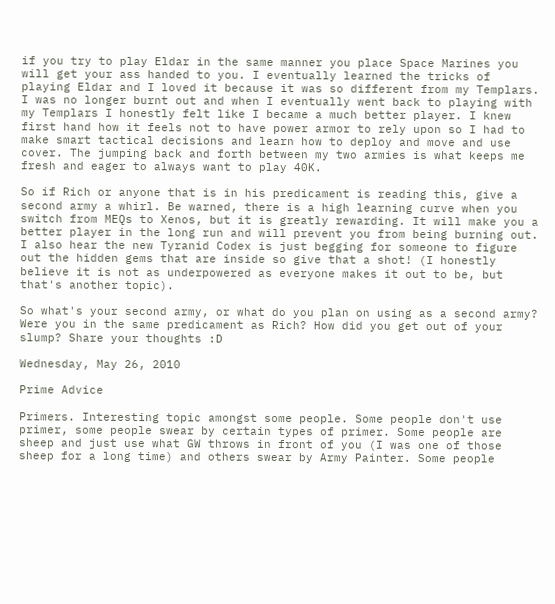if you try to play Eldar in the same manner you place Space Marines you will get your ass handed to you. I eventually learned the tricks of playing Eldar and I loved it because it was so different from my Templars. I was no longer burnt out and when I eventually went back to playing with my Templars I honestly felt like I became a much better player. I knew first hand how it feels not to have power armor to rely upon so I had to make smart tactical decisions and learn how to deploy and move and use cover. The jumping back and forth between my two armies is what keeps me fresh and eager to always want to play 40K.

So if Rich or anyone that is in his predicament is reading this, give a second army a whirl. Be warned, there is a high learning curve when you switch from MEQs to Xenos, but it is greatly rewarding. It will make you a better player in the long run and will prevent you from being burning out. I also hear the new Tyranid Codex is just begging for someone to figure out the hidden gems that are inside so give that a shot! (I honestly believe it is not as underpowered as everyone makes it out to be, but that's another topic).

So what's your second army, or what do you plan on using as a second army? Were you in the same predicament as Rich? How did you get out of your slump? Share your thoughts :D

Wednesday, May 26, 2010

Prime Advice

Primers. Interesting topic amongst some people. Some people don't use primer, some people swear by certain types of primer. Some people are sheep and just use what GW throws in front of you (I was one of those sheep for a long time) and others swear by Army Painter. Some people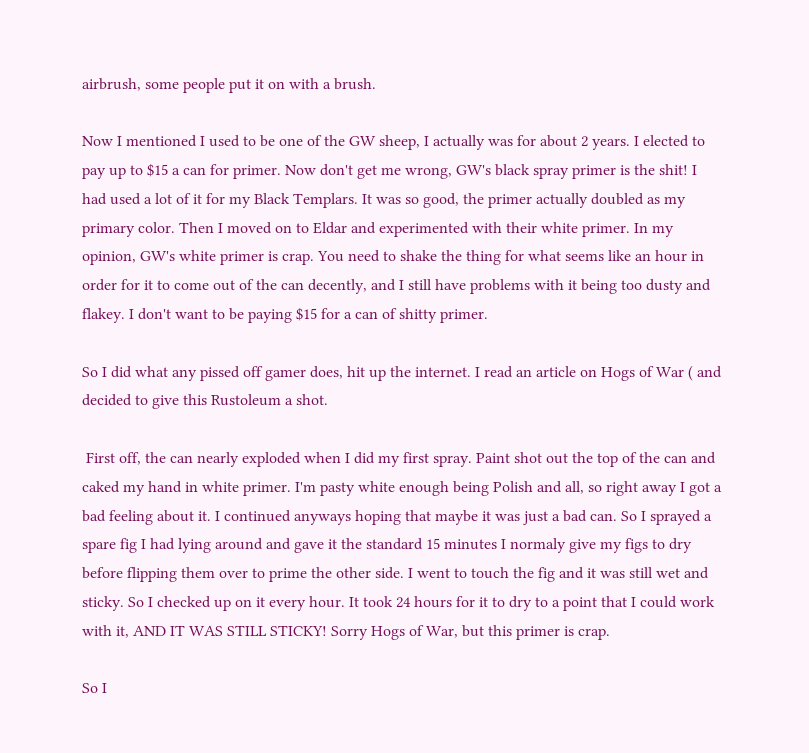airbrush, some people put it on with a brush.

Now I mentioned I used to be one of the GW sheep, I actually was for about 2 years. I elected to pay up to $15 a can for primer. Now don't get me wrong, GW's black spray primer is the shit! I had used a lot of it for my Black Templars. It was so good, the primer actually doubled as my primary color. Then I moved on to Eldar and experimented with their white primer. In my opinion, GW's white primer is crap. You need to shake the thing for what seems like an hour in order for it to come out of the can decently, and I still have problems with it being too dusty and flakey. I don't want to be paying $15 for a can of shitty primer.

So I did what any pissed off gamer does, hit up the internet. I read an article on Hogs of War ( and decided to give this Rustoleum a shot.

 First off, the can nearly exploded when I did my first spray. Paint shot out the top of the can and caked my hand in white primer. I'm pasty white enough being Polish and all, so right away I got a bad feeling about it. I continued anyways hoping that maybe it was just a bad can. So I sprayed a spare fig I had lying around and gave it the standard 15 minutes I normaly give my figs to dry before flipping them over to prime the other side. I went to touch the fig and it was still wet and sticky. So I checked up on it every hour. It took 24 hours for it to dry to a point that I could work with it, AND IT WAS STILL STICKY! Sorry Hogs of War, but this primer is crap.

So I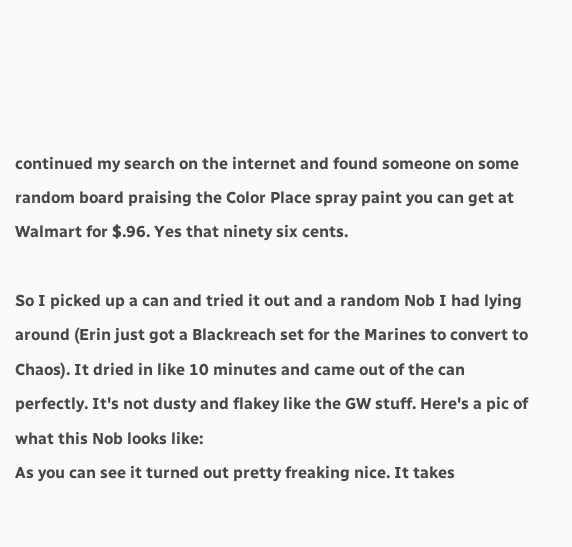continued my search on the internet and found someone on some random board praising the Color Place spray paint you can get at Walmart for $.96. Yes that ninety six cents.

So I picked up a can and tried it out and a random Nob I had lying around (Erin just got a Blackreach set for the Marines to convert to Chaos). It dried in like 10 minutes and came out of the can perfectly. It's not dusty and flakey like the GW stuff. Here's a pic of what this Nob looks like:
As you can see it turned out pretty freaking nice. It takes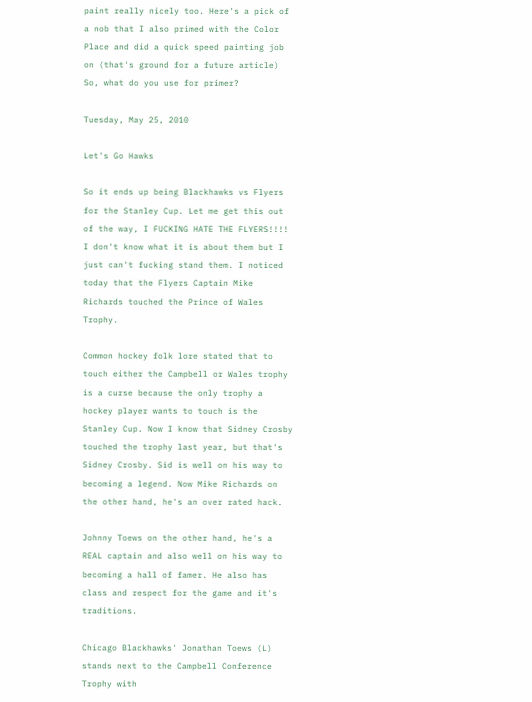paint really nicely too. Here's a pick of a nob that I also primed with the Color Place and did a quick speed painting job on (that's ground for a future article)
So, what do you use for primer?

Tuesday, May 25, 2010

Let's Go Hawks

So it ends up being Blackhawks vs Flyers for the Stanley Cup. Let me get this out of the way, I FUCKING HATE THE FLYERS!!!! I don't know what it is about them but I just can't fucking stand them. I noticed today that the Flyers Captain Mike Richards touched the Prince of Wales Trophy.

Common hockey folk lore stated that to touch either the Campbell or Wales trophy is a curse because the only trophy a hockey player wants to touch is the Stanley Cup. Now I know that Sidney Crosby touched the trophy last year, but that's Sidney Crosby. Sid is well on his way to becoming a legend. Now Mike Richards on the other hand, he's an over rated hack.

Johnny Toews on the other hand, he's a  REAL captain and also well on his way to becoming a hall of famer. He also has class and respect for the game and it's traditions.

Chicago Blackhawks' Jonathan Toews (L) stands next to the Campbell Conference Trophy with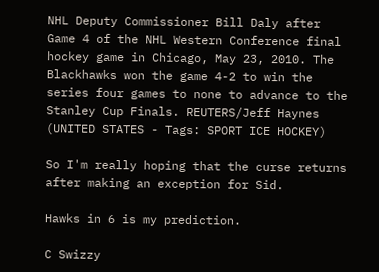NHL Deputy Commissioner Bill Daly after Game 4 of the NHL Western Conference final hockey game in Chicago, May 23, 2010. The Blackhawks won the game 4-2 to win the series four games to none to advance to the Stanley Cup Finals. REUTERS/Jeff Haynes (UNITED STATES - Tags: SPORT ICE HOCKEY)

So I'm really hoping that the curse returns after making an exception for Sid.

Hawks in 6 is my prediction.

C Swizzy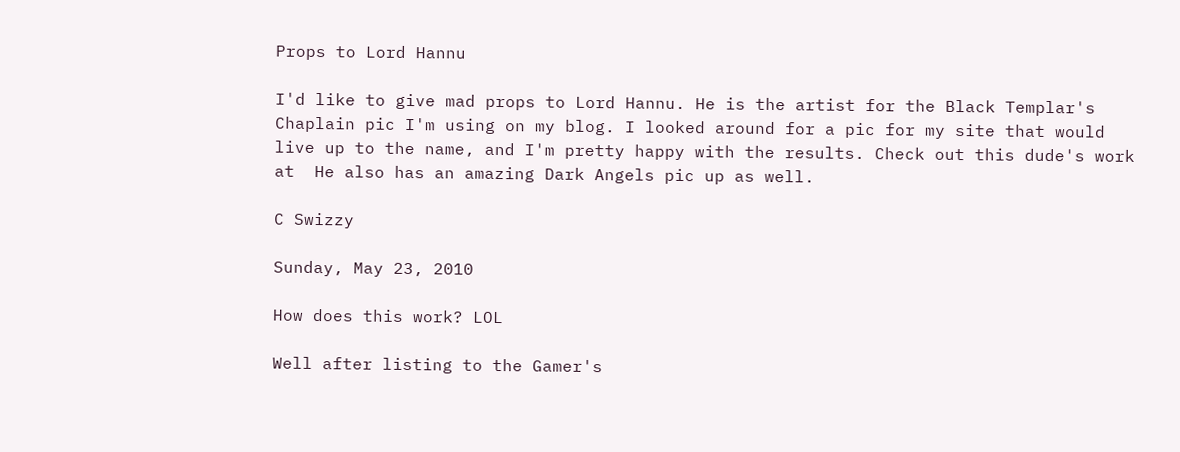Props to Lord Hannu

I'd like to give mad props to Lord Hannu. He is the artist for the Black Templar's Chaplain pic I'm using on my blog. I looked around for a pic for my site that would live up to the name, and I'm pretty happy with the results. Check out this dude's work at  He also has an amazing Dark Angels pic up as well.

C Swizzy

Sunday, May 23, 2010

How does this work? LOL

Well after listing to the Gamer's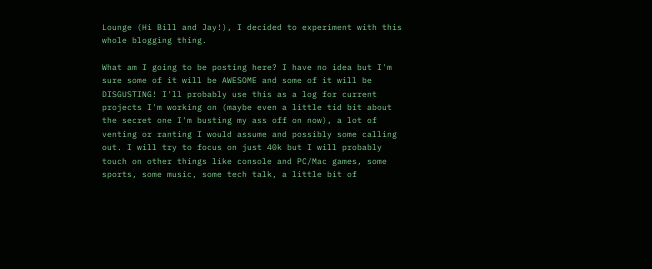Lounge (Hi Bill and Jay!), I decided to experiment with this whole blogging thing.

What am I going to be posting here? I have no idea but I'm sure some of it will be AWESOME and some of it will be DISGUSTING! I'll probably use this as a log for current projects I'm working on (maybe even a little tid bit about the secret one I'm busting my ass off on now), a lot of venting or ranting I would assume and possibly some calling out. I will try to focus on just 40k but I will probably touch on other things like console and PC/Mac games, some sports, some music, some tech talk, a little bit of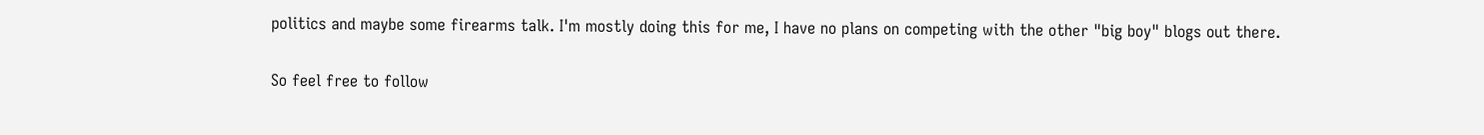politics and maybe some firearms talk. I'm mostly doing this for me, I have no plans on competing with the other "big boy" blogs out there.

So feel free to follow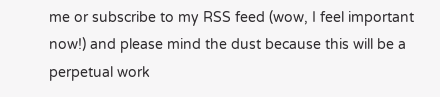me or subscribe to my RSS feed (wow, I feel important now!) and please mind the dust because this will be a perpetual work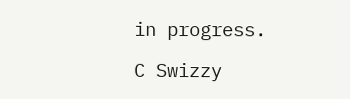in progress.

C Swizzy